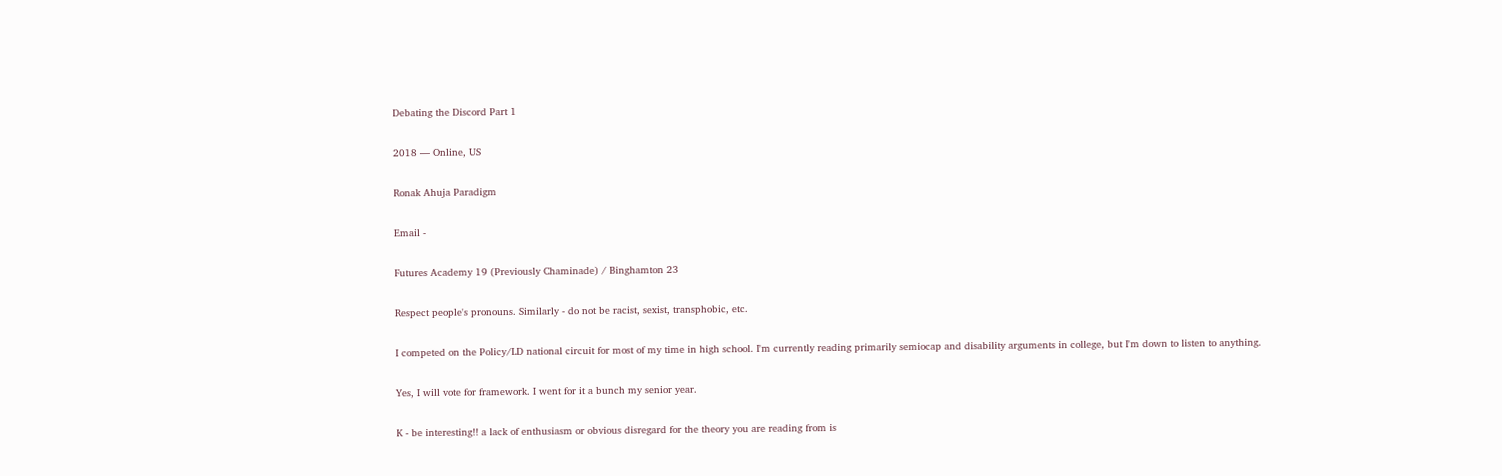Debating the Discord Part 1

2018 — Online, US

Ronak Ahuja Paradigm

Email -

Futures Academy 19 (Previously Chaminade) / Binghamton 23

Respect people's pronouns. Similarly - do not be racist, sexist, transphobic, etc.

I competed on the Policy/LD national circuit for most of my time in high school. I'm currently reading primarily semiocap and disability arguments in college, but I'm down to listen to anything.

Yes, I will vote for framework. I went for it a bunch my senior year.

K - be interesting!! a lack of enthusiasm or obvious disregard for the theory you are reading from is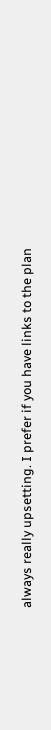always really upsetting. I prefer if you have links to the plan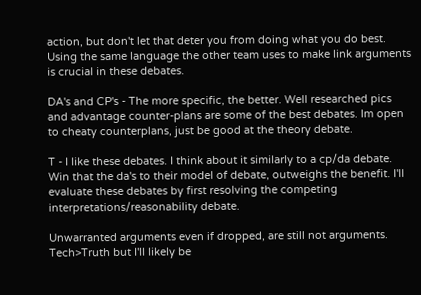action, but don't let that deter you from doing what you do best. Using the same language the other team uses to make link arguments is crucial in these debates.

DA's and CP's - The more specific, the better. Well researched pics and advantage counter-plans are some of the best debates. Im open to cheaty counterplans, just be good at the theory debate.

T - I like these debates. I think about it similarly to a cp/da debate. Win that the da's to their model of debate, outweighs the benefit. I'll evaluate these debates by first resolving the competing interpretations/reasonability debate.

Unwarranted arguments even if dropped, are still not arguments. Tech>Truth but I'll likely be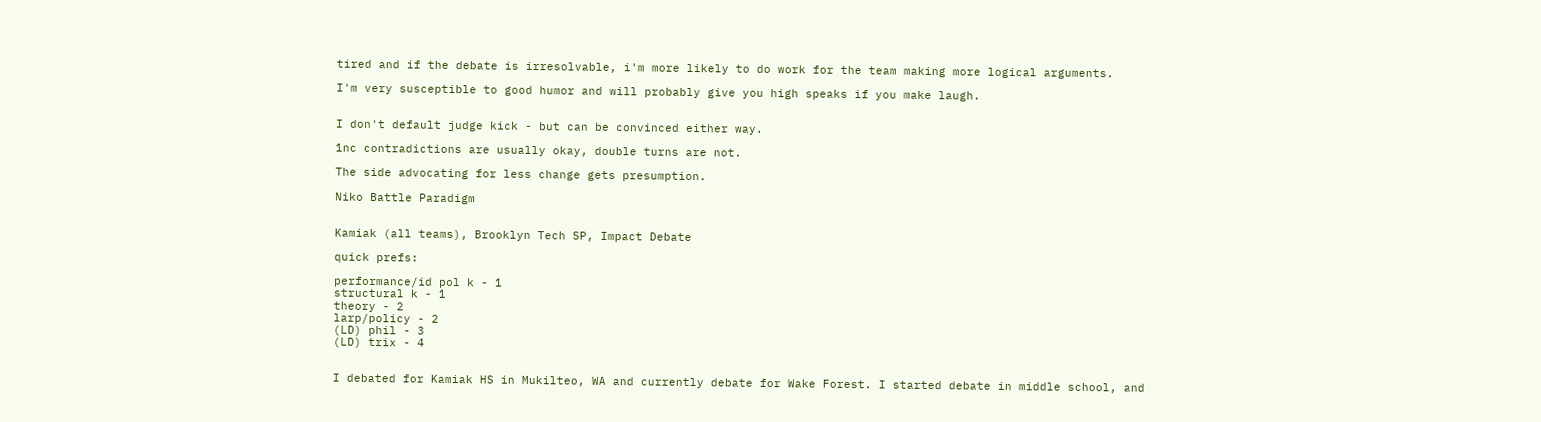tired and if the debate is irresolvable, i'm more likely to do work for the team making more logical arguments.

I'm very susceptible to good humor and will probably give you high speaks if you make laugh.


I don't default judge kick - but can be convinced either way.

1nc contradictions are usually okay, double turns are not.

The side advocating for less change gets presumption.

Niko Battle Paradigm


Kamiak (all teams), Brooklyn Tech SP, Impact Debate

quick prefs:

performance/id pol k - 1
structural k - 1
theory - 2
larp/policy - 2
(LD) phil - 3
(LD) trix - 4


I debated for Kamiak HS in Mukilteo, WA and currently debate for Wake Forest. I started debate in middle school, and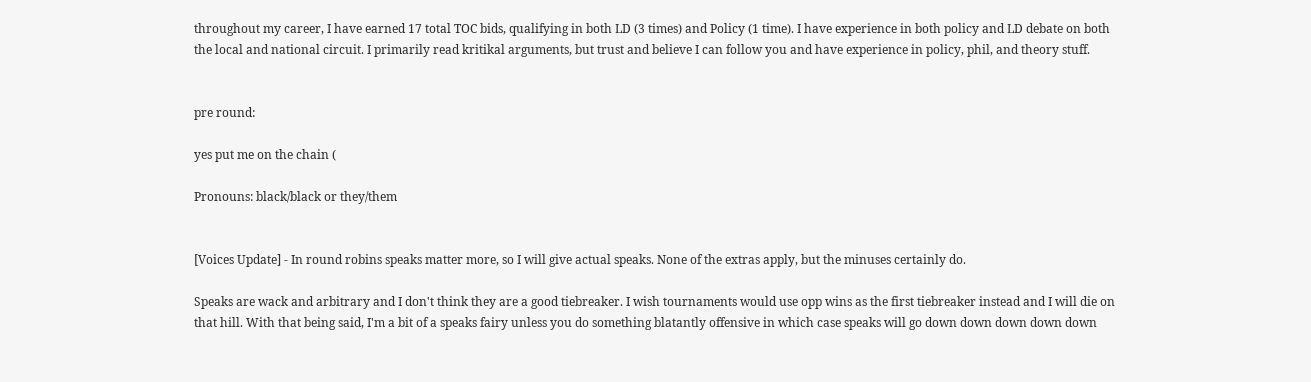throughout my career, I have earned 17 total TOC bids, qualifying in both LD (3 times) and Policy (1 time). I have experience in both policy and LD debate on both the local and national circuit. I primarily read kritikal arguments, but trust and believe I can follow you and have experience in policy, phil, and theory stuff.


pre round:

yes put me on the chain (

Pronouns: black/black or they/them


[Voices Update] - In round robins speaks matter more, so I will give actual speaks. None of the extras apply, but the minuses certainly do.

Speaks are wack and arbitrary and I don't think they are a good tiebreaker. I wish tournaments would use opp wins as the first tiebreaker instead and I will die on that hill. With that being said, I'm a bit of a speaks fairy unless you do something blatantly offensive in which case speaks will go down down down down down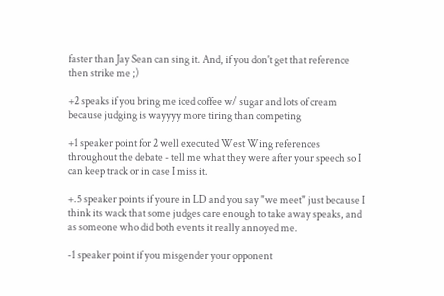faster than Jay Sean can sing it. And, if you don't get that reference then strike me ;)

+2 speaks if you bring me iced coffee w/ sugar and lots of cream because judging is wayyyy more tiring than competing

+1 speaker point for 2 well executed West Wing references throughout the debate - tell me what they were after your speech so I can keep track or in case I miss it.

+.5 speaker points if youre in LD and you say "we meet" just because I think its wack that some judges care enough to take away speaks, and as someone who did both events it really annoyed me.

-1 speaker point if you misgender your opponent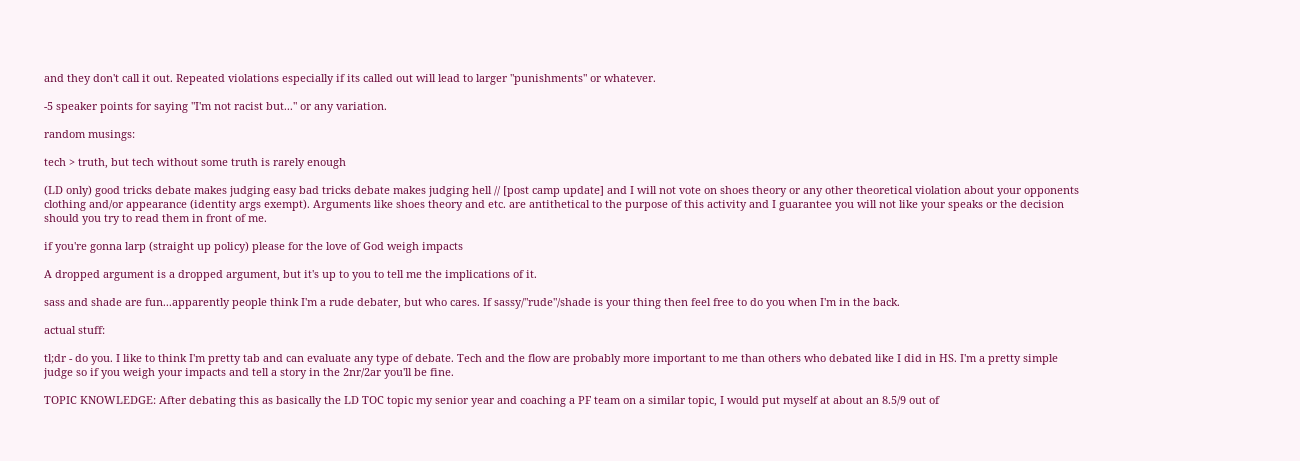and they don't call it out. Repeated violations especially if its called out will lead to larger "punishments" or whatever.

-5 speaker points for saying "I'm not racist but..." or any variation.

random musings:

tech > truth, but tech without some truth is rarely enough

(LD only) good tricks debate makes judging easy bad tricks debate makes judging hell // [post camp update] and I will not vote on shoes theory or any other theoretical violation about your opponents clothing and/or appearance (identity args exempt). Arguments like shoes theory and etc. are antithetical to the purpose of this activity and I guarantee you will not like your speaks or the decision should you try to read them in front of me.

if you're gonna larp (straight up policy) please for the love of God weigh impacts

A dropped argument is a dropped argument, but it's up to you to tell me the implications of it.

sass and shade are fun...apparently people think I'm a rude debater, but who cares. If sassy/"rude"/shade is your thing then feel free to do you when I'm in the back.

actual stuff:

tl;dr - do you. I like to think I'm pretty tab and can evaluate any type of debate. Tech and the flow are probably more important to me than others who debated like I did in HS. I'm a pretty simple judge so if you weigh your impacts and tell a story in the 2nr/2ar you'll be fine.

TOPIC KNOWLEDGE: After debating this as basically the LD TOC topic my senior year and coaching a PF team on a similar topic, I would put myself at about an 8.5/9 out of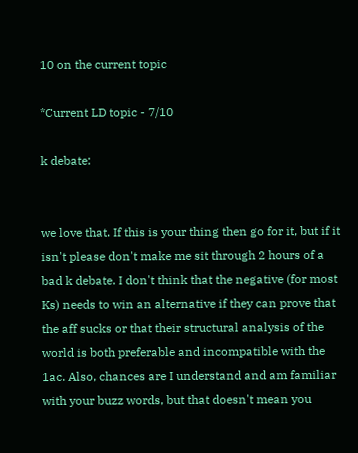10 on the current topic

*Current LD topic - 7/10

k debate:


we love that. If this is your thing then go for it, but if it isn't please don't make me sit through 2 hours of a bad k debate. I don't think that the negative (for most Ks) needs to win an alternative if they can prove that the aff sucks or that their structural analysis of the world is both preferable and incompatible with the 1ac. Also, chances are I understand and am familiar with your buzz words, but that doesn't mean you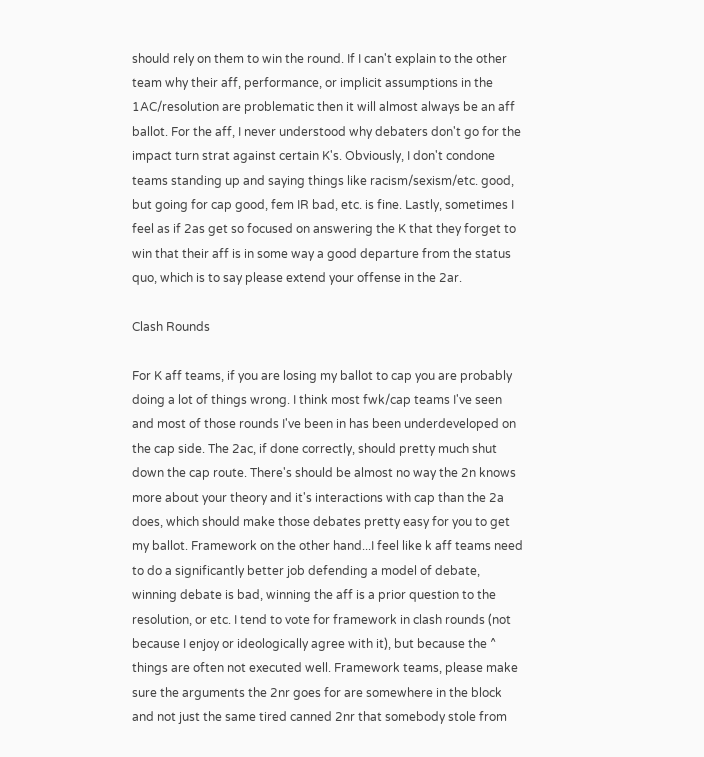should rely on them to win the round. If I can't explain to the other team why their aff, performance, or implicit assumptions in the 1AC/resolution are problematic then it will almost always be an aff ballot. For the aff, I never understood why debaters don't go for the impact turn strat against certain K's. Obviously, I don't condone teams standing up and saying things like racism/sexism/etc. good, but going for cap good, fem IR bad, etc. is fine. Lastly, sometimes I feel as if 2as get so focused on answering the K that they forget to win that their aff is in some way a good departure from the status quo, which is to say please extend your offense in the 2ar.

Clash Rounds

For K aff teams, if you are losing my ballot to cap you are probably doing a lot of things wrong. I think most fwk/cap teams I've seen and most of those rounds I've been in has been underdeveloped on the cap side. The 2ac, if done correctly, should pretty much shut down the cap route. There's should be almost no way the 2n knows more about your theory and it's interactions with cap than the 2a does, which should make those debates pretty easy for you to get my ballot. Framework on the other hand...I feel like k aff teams need to do a significantly better job defending a model of debate, winning debate is bad, winning the aff is a prior question to the resolution, or etc. I tend to vote for framework in clash rounds (not because I enjoy or ideologically agree with it), but because the ^ things are often not executed well. Framework teams, please make sure the arguments the 2nr goes for are somewhere in the block and not just the same tired canned 2nr that somebody stole from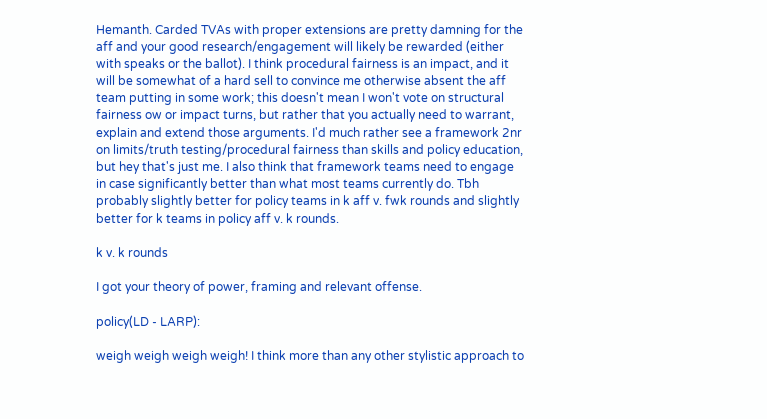Hemanth. Carded TVAs with proper extensions are pretty damning for the aff and your good research/engagement will likely be rewarded (either with speaks or the ballot). I think procedural fairness is an impact, and it will be somewhat of a hard sell to convince me otherwise absent the aff team putting in some work; this doesn't mean I won't vote on structural fairness ow or impact turns, but rather that you actually need to warrant, explain and extend those arguments. I'd much rather see a framework 2nr on limits/truth testing/procedural fairness than skills and policy education, but hey that's just me. I also think that framework teams need to engage in case significantly better than what most teams currently do. Tbh probably slightly better for policy teams in k aff v. fwk rounds and slightly better for k teams in policy aff v. k rounds.

k v. k rounds

I got your theory of power, framing and relevant offense.

policy(LD - LARP):

weigh weigh weigh weigh! I think more than any other stylistic approach to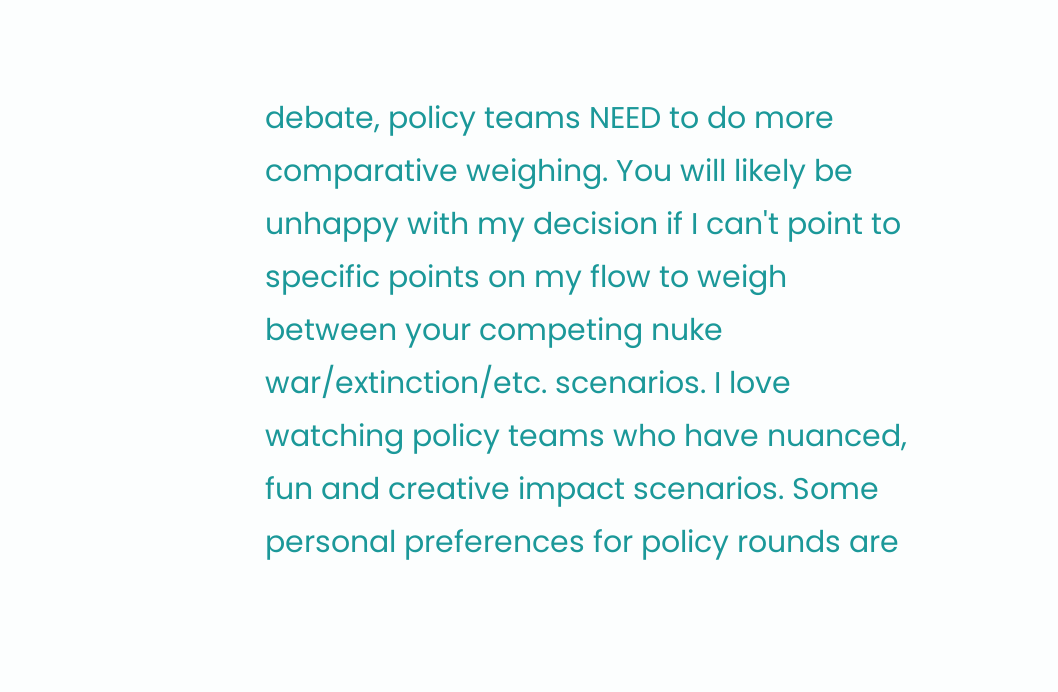debate, policy teams NEED to do more comparative weighing. You will likely be unhappy with my decision if I can't point to specific points on my flow to weigh between your competing nuke war/extinction/etc. scenarios. I love watching policy teams who have nuanced, fun and creative impact scenarios. Some personal preferences for policy rounds are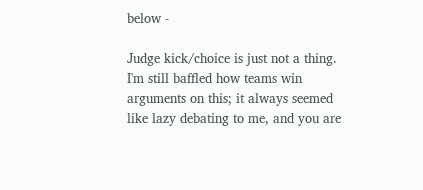below -

Judge kick/choice is just not a thing. I'm still baffled how teams win arguments on this; it always seemed like lazy debating to me, and you are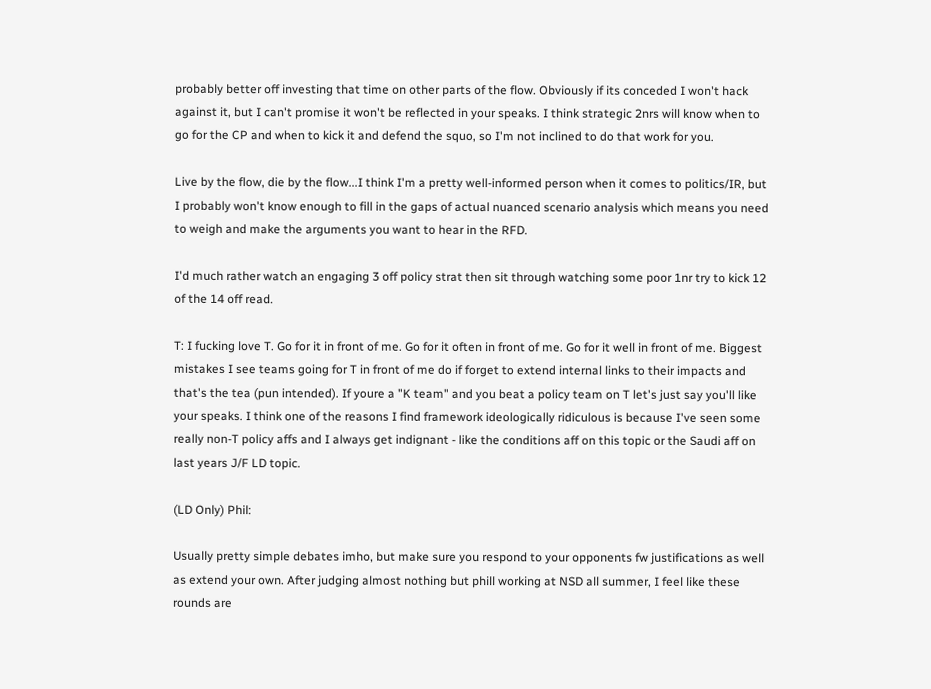probably better off investing that time on other parts of the flow. Obviously if its conceded I won't hack against it, but I can't promise it won't be reflected in your speaks. I think strategic 2nrs will know when to go for the CP and when to kick it and defend the squo, so I'm not inclined to do that work for you.

Live by the flow, die by the flow...I think I'm a pretty well-informed person when it comes to politics/IR, but I probably won't know enough to fill in the gaps of actual nuanced scenario analysis which means you need to weigh and make the arguments you want to hear in the RFD.

I'd much rather watch an engaging 3 off policy strat then sit through watching some poor 1nr try to kick 12 of the 14 off read.

T: I fucking love T. Go for it in front of me. Go for it often in front of me. Go for it well in front of me. Biggest mistakes I see teams going for T in front of me do if forget to extend internal links to their impacts and that's the tea (pun intended). If youre a "K team" and you beat a policy team on T let's just say you'll like your speaks. I think one of the reasons I find framework ideologically ridiculous is because I've seen some really non-T policy affs and I always get indignant - like the conditions aff on this topic or the Saudi aff on last years J/F LD topic.

(LD Only) Phil:

Usually pretty simple debates imho, but make sure you respond to your opponents fw justifications as well as extend your own. After judging almost nothing but phill working at NSD all summer, I feel like these rounds are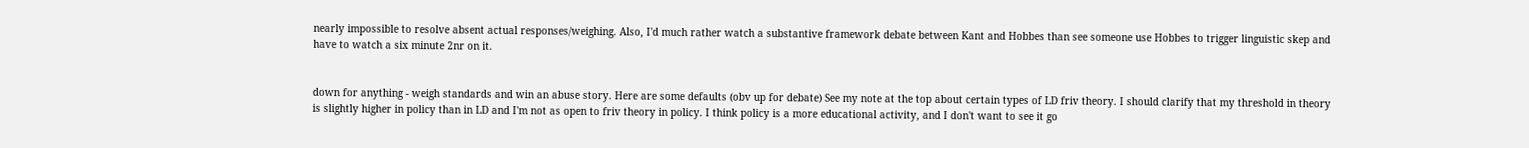nearly impossible to resolve absent actual responses/weighing. Also, I'd much rather watch a substantive framework debate between Kant and Hobbes than see someone use Hobbes to trigger linguistic skep and have to watch a six minute 2nr on it.


down for anything - weigh standards and win an abuse story. Here are some defaults (obv up for debate) See my note at the top about certain types of LD friv theory. I should clarify that my threshold in theory is slightly higher in policy than in LD and I'm not as open to friv theory in policy. I think policy is a more educational activity, and I don't want to see it go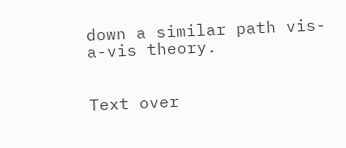down a similar path vis-a-vis theory.


Text over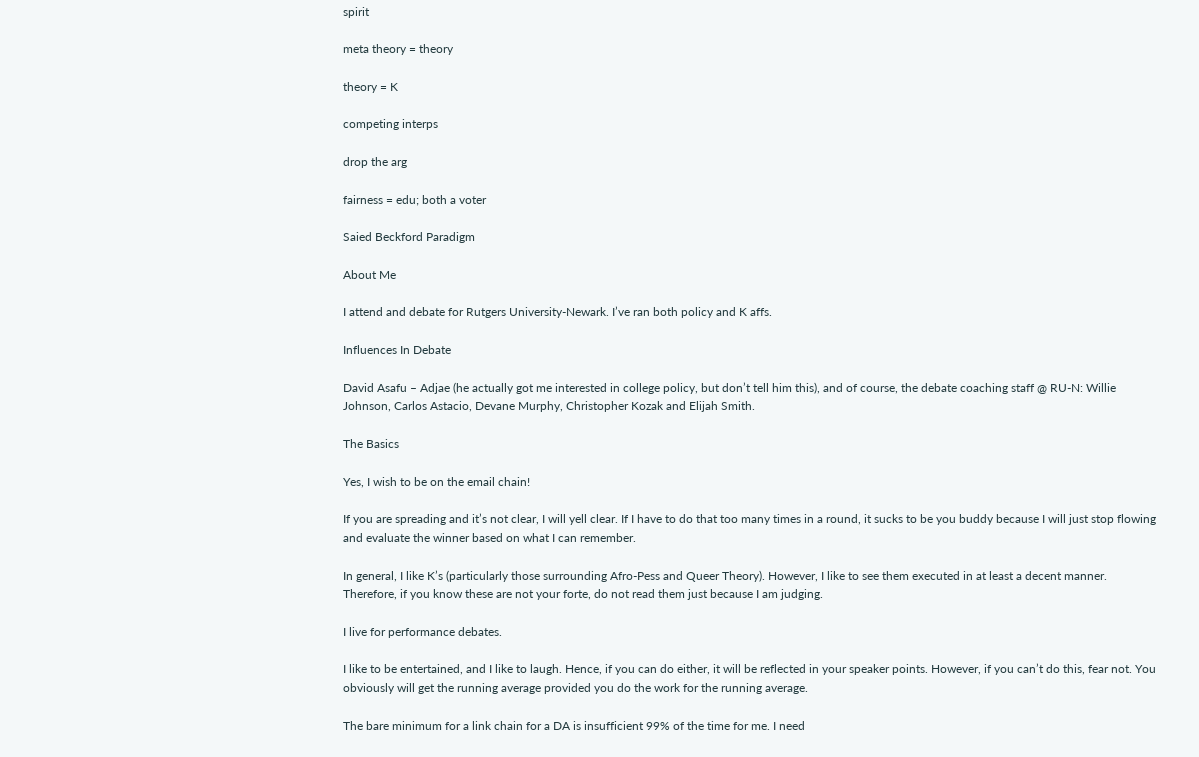spirit

meta theory = theory

theory = K

competing interps

drop the arg

fairness = edu; both a voter

Saied Beckford Paradigm

About Me

I attend and debate for Rutgers University-Newark. I’ve ran both policy and K affs.

Influences In Debate

David Asafu – Adjae (he actually got me interested in college policy, but don’t tell him this), and of course, the debate coaching staff @ RU-N: Willie Johnson, Carlos Astacio, Devane Murphy, Christopher Kozak and Elijah Smith.

The Basics

Yes, I wish to be on the email chain!

If you are spreading and it’s not clear, I will yell clear. If I have to do that too many times in a round, it sucks to be you buddy because I will just stop flowing and evaluate the winner based on what I can remember.

In general, I like K’s (particularly those surrounding Afro-Pess and Queer Theory). However, I like to see them executed in at least a decent manner. Therefore, if you know these are not your forte, do not read them just because I am judging.

I live for performance debates.

I like to be entertained, and I like to laugh. Hence, if you can do either, it will be reflected in your speaker points. However, if you can’t do this, fear not. You obviously will get the running average provided you do the work for the running average.

The bare minimum for a link chain for a DA is insufficient 99% of the time for me. I need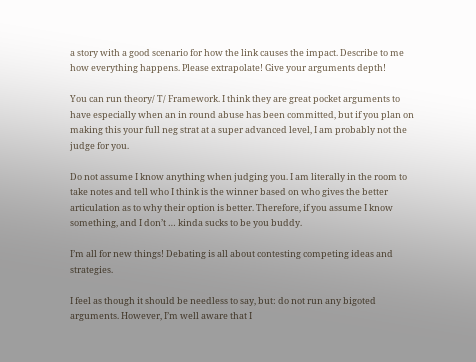a story with a good scenario for how the link causes the impact. Describe to me how everything happens. Please extrapolate! Give your arguments depth!

You can run theory/ T/ Framework. I think they are great pocket arguments to have especially when an in round abuse has been committed, but if you plan on making this your full neg strat at a super advanced level, I am probably not the judge for you.

Do not assume I know anything when judging you. I am literally in the room to take notes and tell who I think is the winner based on who gives the better articulation as to why their option is better. Therefore, if you assume I know something, and I don’t … kinda sucks to be you buddy.

I’m all for new things! Debating is all about contesting competing ideas and strategies.

I feel as though it should be needless to say, but: do not run any bigoted arguments. However, I’m well aware that I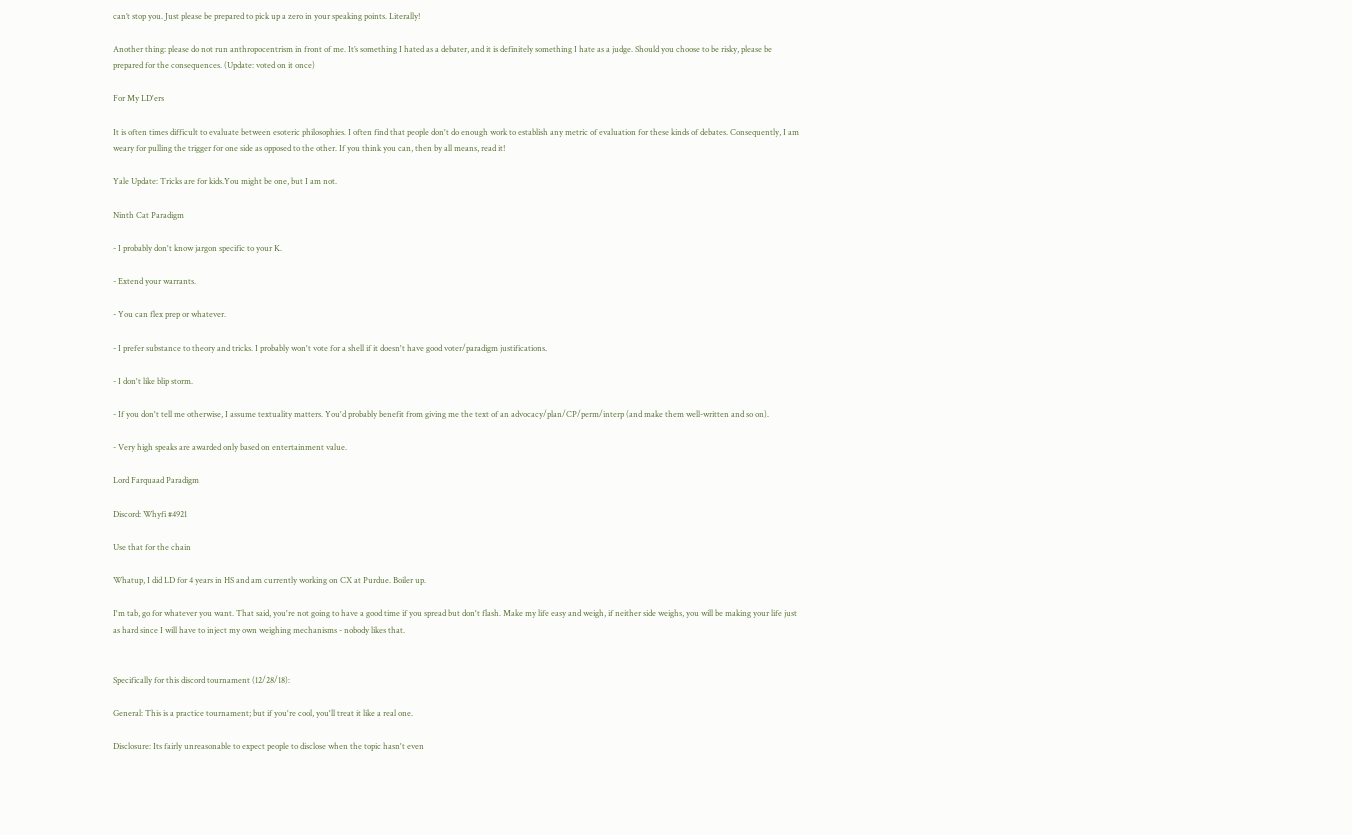can’t stop you. Just please be prepared to pick up a zero in your speaking points. Literally!

Another thing: please do not run anthropocentrism in front of me. It’s something I hated as a debater, and it is definitely something I hate as a judge. Should you choose to be risky, please be prepared for the consequences. (Update: voted on it once)

For My LD'ers

It is often times difficult to evaluate between esoteric philosophies. I often find that people don't do enough work to establish any metric of evaluation for these kinds of debates. Consequently, I am weary for pulling the trigger for one side as opposed to the other. If you think you can, then by all means, read it!

Yale Update: Tricks are for kids.You might be one, but I am not.

Ninth Cat Paradigm

- I probably don't know jargon specific to your K.

- Extend your warrants.

- You can flex prep or whatever.

- I prefer substance to theory and tricks. I probably won't vote for a shell if it doesn't have good voter/paradigm justifications.

- I don't like blip storm.

- If you don't tell me otherwise, I assume textuality matters. You'd probably benefit from giving me the text of an advocacy/plan/CP/perm/interp (and make them well-written and so on).

- Very high speaks are awarded only based on entertainment value.

Lord Farquaad Paradigm

Discord: Whyfi #4921

Use that for the chain

Whatup, I did LD for 4 years in HS and am currently working on CX at Purdue. Boiler up.

I'm tab, go for whatever you want. That said, you're not going to have a good time if you spread but don't flash. Make my life easy and weigh, if neither side weighs, you will be making your life just as hard since I will have to inject my own weighing mechanisms - nobody likes that.


Specifically for this discord tournament (12/28/18):

General: This is a practice tournament; but if you're cool, you'll treat it like a real one.

Disclosure: Its fairly unreasonable to expect people to disclose when the topic hasn't even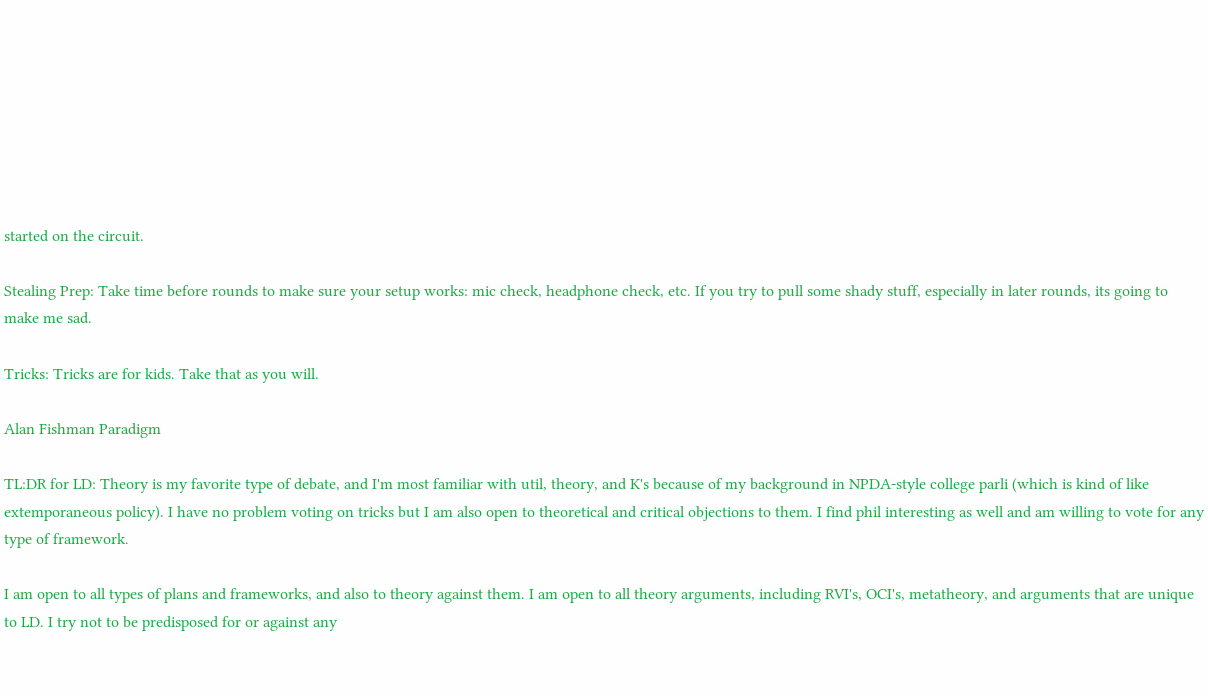started on the circuit.

Stealing Prep: Take time before rounds to make sure your setup works: mic check, headphone check, etc. If you try to pull some shady stuff, especially in later rounds, its going to make me sad.

Tricks: Tricks are for kids. Take that as you will.

Alan Fishman Paradigm

TL:DR for LD: Theory is my favorite type of debate, and I'm most familiar with util, theory, and K's because of my background in NPDA-style college parli (which is kind of like extemporaneous policy). I have no problem voting on tricks but I am also open to theoretical and critical objections to them. I find phil interesting as well and am willing to vote for any type of framework.

I am open to all types of plans and frameworks, and also to theory against them. I am open to all theory arguments, including RVI's, OCI's, metatheory, and arguments that are unique to LD. I try not to be predisposed for or against any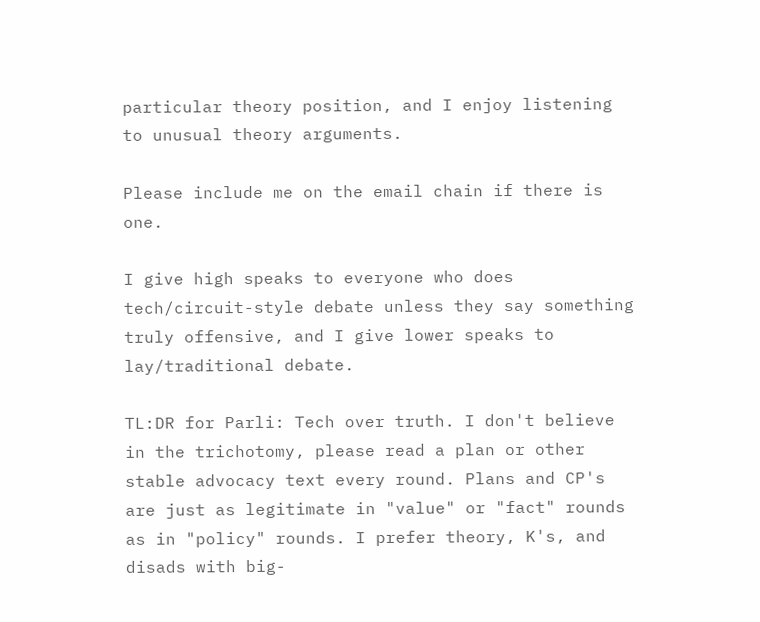particular theory position, and I enjoy listening to unusual theory arguments.

Please include me on the email chain if there is one.

I give high speaks to everyone who does tech/circuit-style debate unless they say something truly offensive, and I give lower speaks to lay/traditional debate.

TL:DR for Parli: Tech over truth. I don't believe in the trichotomy, please read a plan or other stable advocacy text every round. Plans and CP's are just as legitimate in "value" or "fact" rounds as in "policy" rounds. I prefer theory, K's, and disads with big-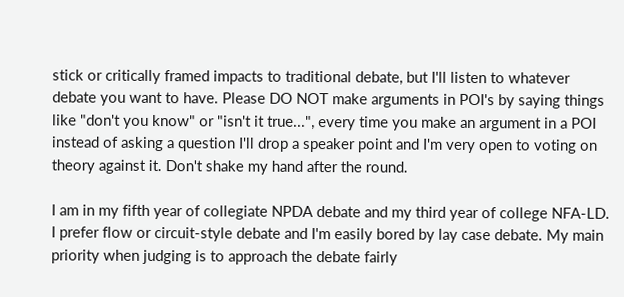stick or critically framed impacts to traditional debate, but I'll listen to whatever debate you want to have. Please DO NOT make arguments in POI's by saying things like "don't you know" or "isn't it true...", every time you make an argument in a POI instead of asking a question I'll drop a speaker point and I'm very open to voting on theory against it. Don't shake my hand after the round.

I am in my fifth year of collegiate NPDA debate and my third year of college NFA-LD. I prefer flow or circuit-style debate and I'm easily bored by lay case debate. My main priority when judging is to approach the debate fairly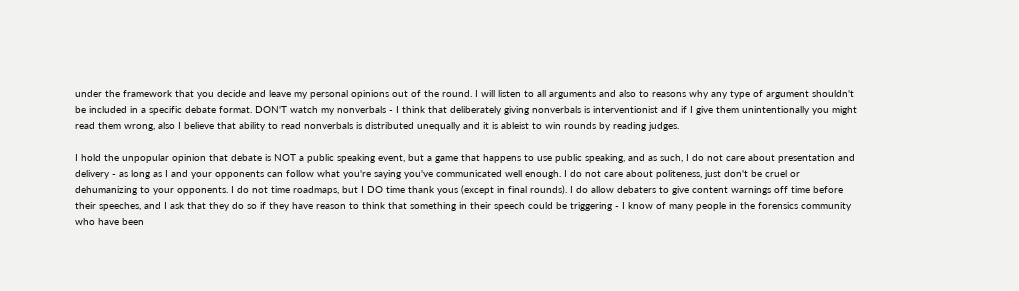under the framework that you decide and leave my personal opinions out of the round. I will listen to all arguments and also to reasons why any type of argument shouldn't be included in a specific debate format. DON'T watch my nonverbals - I think that deliberately giving nonverbals is interventionist and if I give them unintentionally you might read them wrong, also I believe that ability to read nonverbals is distributed unequally and it is ableist to win rounds by reading judges.

I hold the unpopular opinion that debate is NOT a public speaking event, but a game that happens to use public speaking, and as such, I do not care about presentation and delivery - as long as I and your opponents can follow what you're saying you've communicated well enough. I do not care about politeness, just don't be cruel or dehumanizing to your opponents. I do not time roadmaps, but I DO time thank yous (except in final rounds). I do allow debaters to give content warnings off time before their speeches, and I ask that they do so if they have reason to think that something in their speech could be triggering - I know of many people in the forensics community who have been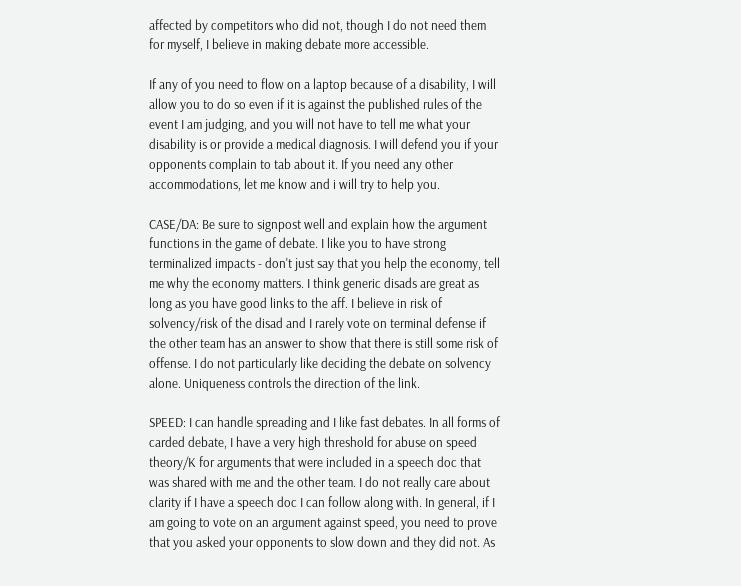affected by competitors who did not, though I do not need them for myself, I believe in making debate more accessible.

If any of you need to flow on a laptop because of a disability, I will allow you to do so even if it is against the published rules of the event I am judging, and you will not have to tell me what your disability is or provide a medical diagnosis. I will defend you if your opponents complain to tab about it. If you need any other accommodations, let me know and i will try to help you.

CASE/DA: Be sure to signpost well and explain how the argument functions in the game of debate. I like you to have strong terminalized impacts - don't just say that you help the economy, tell me why the economy matters. I think generic disads are great as long as you have good links to the aff. I believe in risk of solvency/risk of the disad and I rarely vote on terminal defense if the other team has an answer to show that there is still some risk of offense. I do not particularly like deciding the debate on solvency alone. Uniqueness controls the direction of the link.

SPEED: I can handle spreading and I like fast debates. In all forms of carded debate, I have a very high threshold for abuse on speed theory/K for arguments that were included in a speech doc that was shared with me and the other team. I do not really care about clarity if I have a speech doc I can follow along with. In general, if I am going to vote on an argument against speed, you need to prove that you asked your opponents to slow down and they did not. As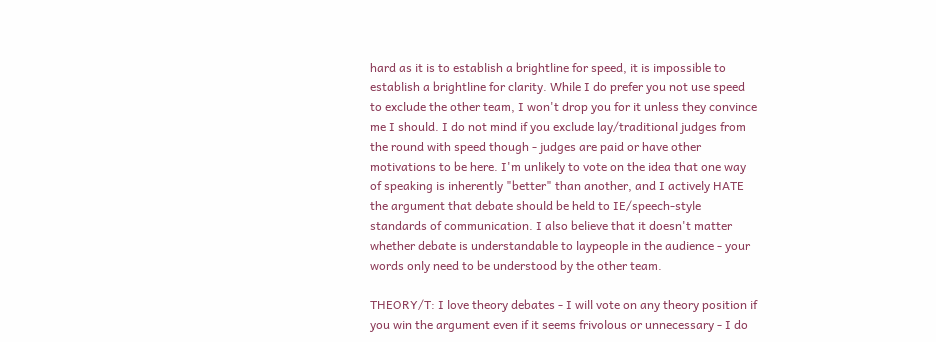hard as it is to establish a brightline for speed, it is impossible to establish a brightline for clarity. While I do prefer you not use speed to exclude the other team, I won't drop you for it unless they convince me I should. I do not mind if you exclude lay/traditional judges from the round with speed though - judges are paid or have other motivations to be here. I'm unlikely to vote on the idea that one way of speaking is inherently "better" than another, and I actively HATE the argument that debate should be held to IE/speech-style standards of communication. I also believe that it doesn't matter whether debate is understandable to laypeople in the audience - your words only need to be understood by the other team.

THEORY/T: I love theory debates - I will vote on any theory position if you win the argument even if it seems frivolous or unnecessary - I do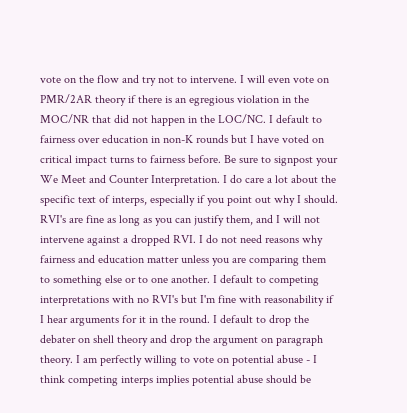vote on the flow and try not to intervene. I will even vote on PMR/2AR theory if there is an egregious violation in the MOC/NR that did not happen in the LOC/NC. I default to fairness over education in non-K rounds but I have voted on critical impact turns to fairness before. Be sure to signpost your We Meet and Counter Interpretation. I do care a lot about the specific text of interps, especially if you point out why I should. RVI's are fine as long as you can justify them, and I will not intervene against a dropped RVI. I do not need reasons why fairness and education matter unless you are comparing them to something else or to one another. I default to competing interpretations with no RVI's but I'm fine with reasonability if I hear arguments for it in the round. I default to drop the debater on shell theory and drop the argument on paragraph theory. I am perfectly willing to vote on potential abuse - I think competing interps implies potential abuse should be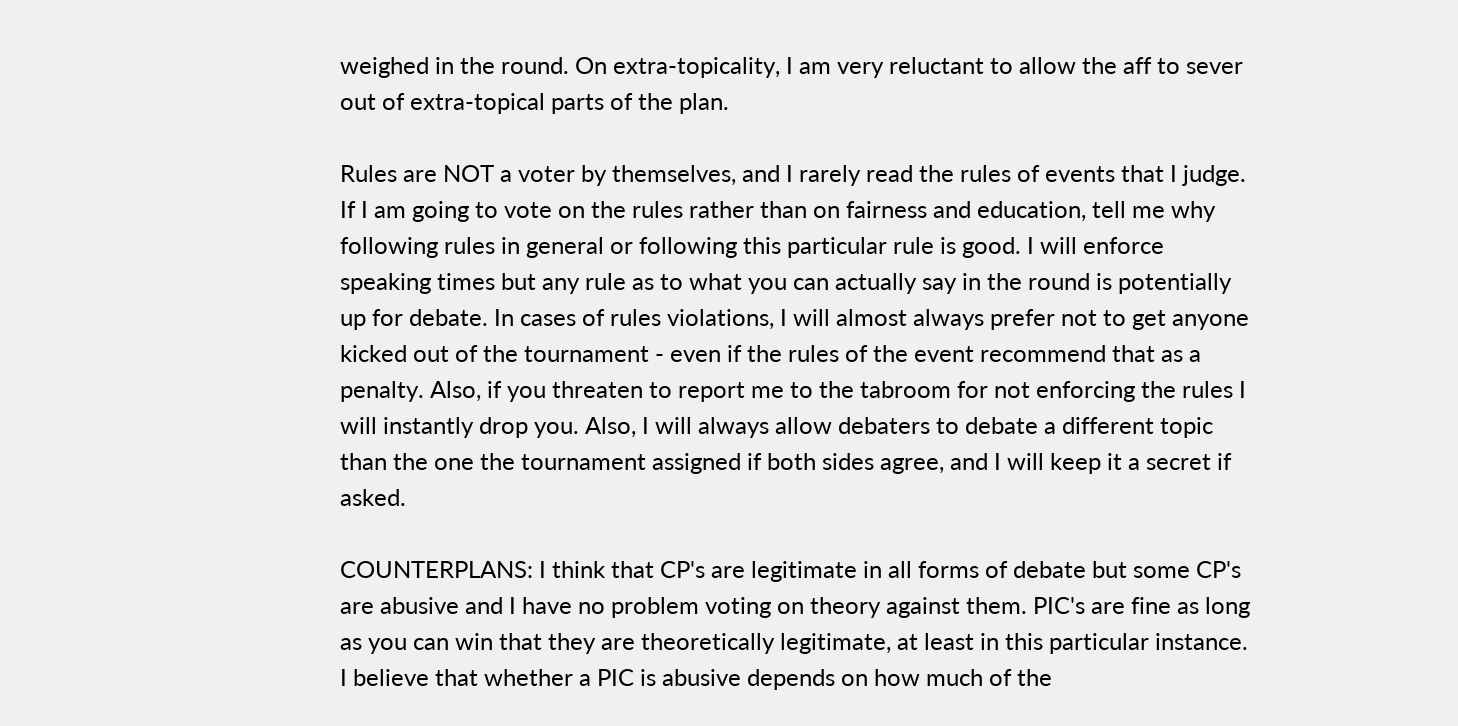weighed in the round. On extra-topicality, I am very reluctant to allow the aff to sever out of extra-topical parts of the plan.

Rules are NOT a voter by themselves, and I rarely read the rules of events that I judge. If I am going to vote on the rules rather than on fairness and education, tell me why following rules in general or following this particular rule is good. I will enforce speaking times but any rule as to what you can actually say in the round is potentially up for debate. In cases of rules violations, I will almost always prefer not to get anyone kicked out of the tournament - even if the rules of the event recommend that as a penalty. Also, if you threaten to report me to the tabroom for not enforcing the rules I will instantly drop you. Also, I will always allow debaters to debate a different topic than the one the tournament assigned if both sides agree, and I will keep it a secret if asked.

COUNTERPLANS: I think that CP's are legitimate in all forms of debate but some CP's are abusive and I have no problem voting on theory against them. PIC's are fine as long as you can win that they are theoretically legitimate, at least in this particular instance. I believe that whether a PIC is abusive depends on how much of the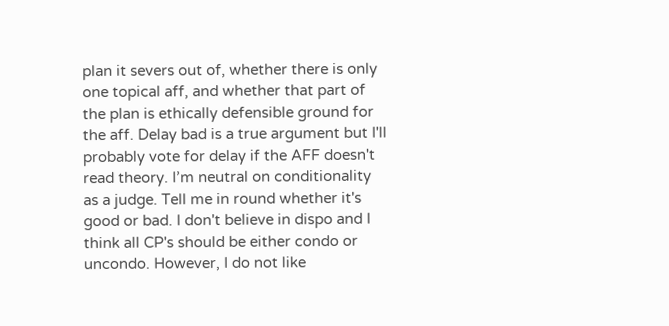plan it severs out of, whether there is only one topical aff, and whether that part of the plan is ethically defensible ground for the aff. Delay bad is a true argument but I'll probably vote for delay if the AFF doesn't read theory. I’m neutral on conditionality as a judge. Tell me in round whether it's good or bad. I don't believe in dispo and I think all CP's should be either condo or uncondo. However, I do not like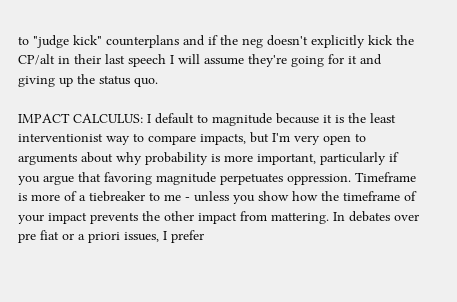to "judge kick" counterplans and if the neg doesn't explicitly kick the CP/alt in their last speech I will assume they're going for it and giving up the status quo.

IMPACT CALCULUS: I default to magnitude because it is the least interventionist way to compare impacts, but I'm very open to arguments about why probability is more important, particularly if you argue that favoring magnitude perpetuates oppression. Timeframe is more of a tiebreaker to me - unless you show how the timeframe of your impact prevents the other impact from mattering. In debates over pre fiat or a priori issues, I prefer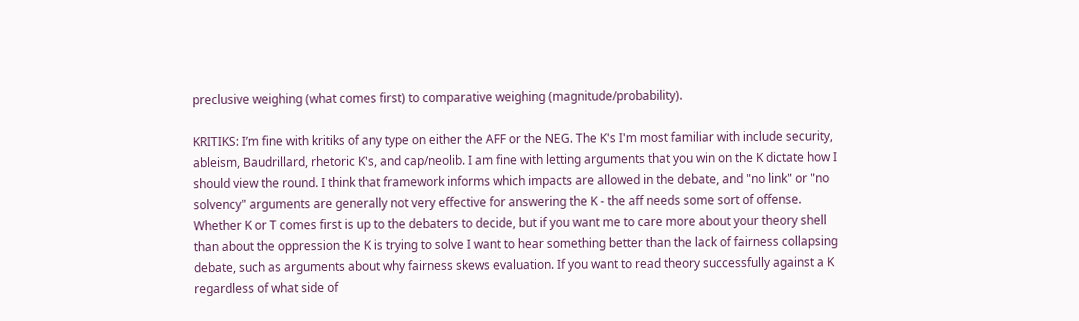preclusive weighing (what comes first) to comparative weighing (magnitude/probability).

KRITIKS: I’m fine with kritiks of any type on either the AFF or the NEG. The K's I'm most familiar with include security, ableism, Baudrillard, rhetoric K's, and cap/neolib. I am fine with letting arguments that you win on the K dictate how I should view the round. I think that framework informs which impacts are allowed in the debate, and "no link" or "no solvency" arguments are generally not very effective for answering the K - the aff needs some sort of offense. Whether K or T comes first is up to the debaters to decide, but if you want me to care more about your theory shell than about the oppression the K is trying to solve I want to hear something better than the lack of fairness collapsing debate, such as arguments about why fairness skews evaluation. If you want to read theory successfully against a K regardless of what side of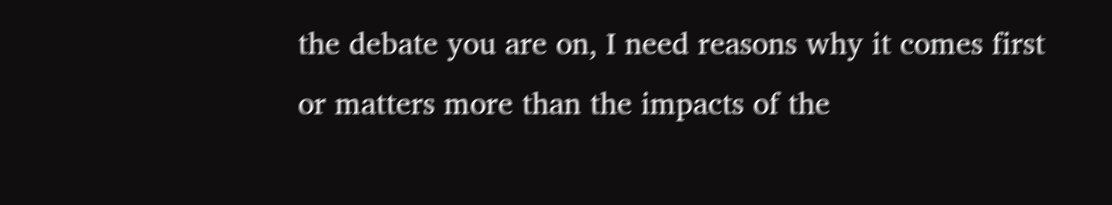the debate you are on, I need reasons why it comes first or matters more than the impacts of the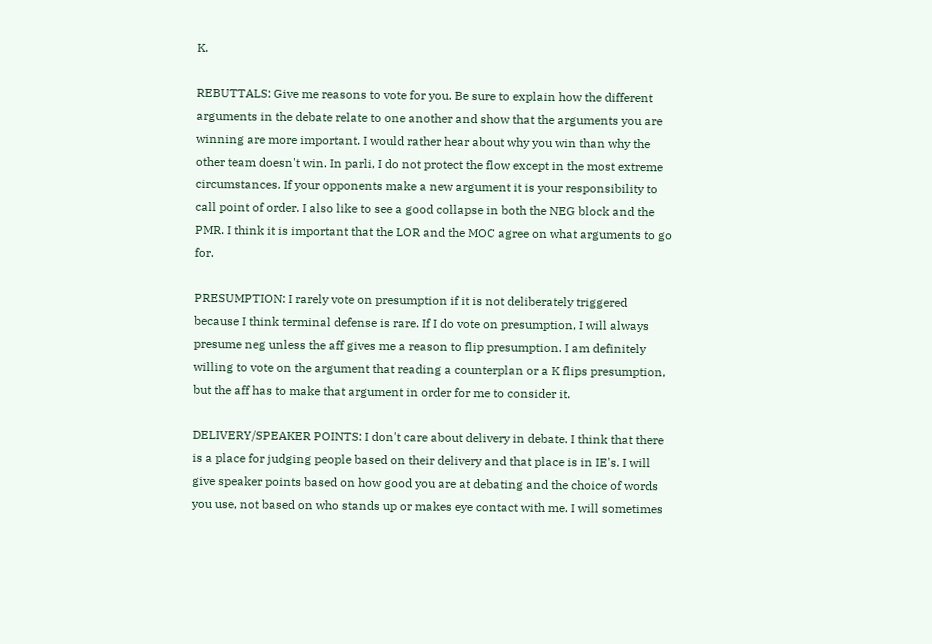K.

REBUTTALS: Give me reasons to vote for you. Be sure to explain how the different arguments in the debate relate to one another and show that the arguments you are winning are more important. I would rather hear about why you win than why the other team doesn't win. In parli, I do not protect the flow except in the most extreme circumstances. If your opponents make a new argument it is your responsibility to call point of order. I also like to see a good collapse in both the NEG block and the PMR. I think it is important that the LOR and the MOC agree on what arguments to go for.

PRESUMPTION: I rarely vote on presumption if it is not deliberately triggered because I think terminal defense is rare. If I do vote on presumption, I will always presume neg unless the aff gives me a reason to flip presumption. I am definitely willing to vote on the argument that reading a counterplan or a K flips presumption, but the aff has to make that argument in order for me to consider it.

DELIVERY/SPEAKER POINTS: I don't care about delivery in debate. I think that there is a place for judging people based on their delivery and that place is in IE's. I will give speaker points based on how good you are at debating and the choice of words you use, not based on who stands up or makes eye contact with me. I will sometimes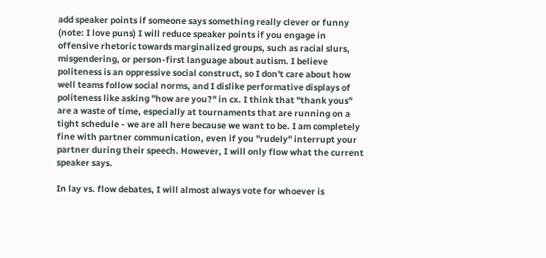add speaker points if someone says something really clever or funny (note: I love puns) I will reduce speaker points if you engage in offensive rhetoric towards marginalized groups, such as racial slurs, misgendering, or person-first language about autism. I believe politeness is an oppressive social construct, so I don't care about how well teams follow social norms, and I dislike performative displays of politeness like asking "how are you?" in cx. I think that "thank yous" are a waste of time, especially at tournaments that are running on a tight schedule - we are all here because we want to be. I am completely fine with partner communication, even if you "rudely" interrupt your partner during their speech. However, I will only flow what the current speaker says.

In lay vs. flow debates, I will almost always vote for whoever is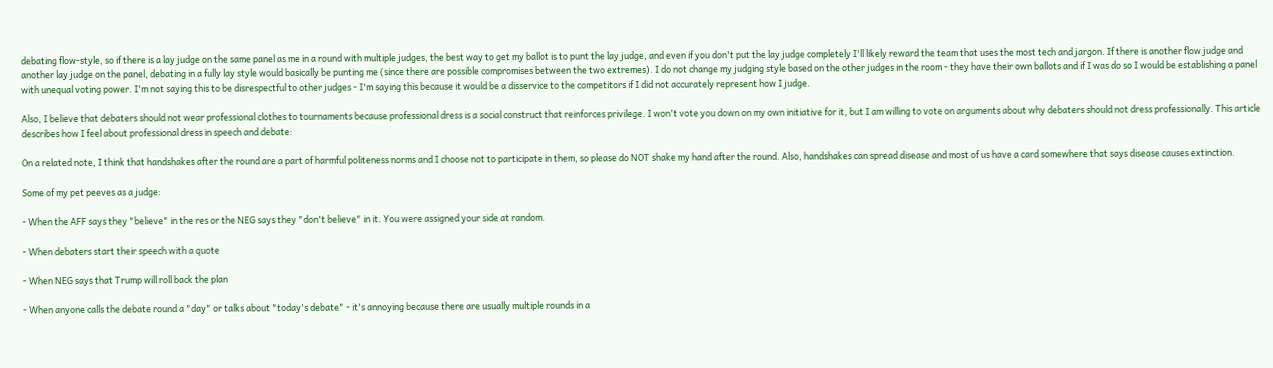debating flow-style, so if there is a lay judge on the same panel as me in a round with multiple judges, the best way to get my ballot is to punt the lay judge, and even if you don't put the lay judge completely I'll likely reward the team that uses the most tech and jargon. If there is another flow judge and another lay judge on the panel, debating in a fully lay style would basically be punting me (since there are possible compromises between the two extremes). I do not change my judging style based on the other judges in the room - they have their own ballots and if I was do so I would be establishing a panel with unequal voting power. I'm not saying this to be disrespectful to other judges - I'm saying this because it would be a disservice to the competitors if I did not accurately represent how I judge.

Also, I believe that debaters should not wear professional clothes to tournaments because professional dress is a social construct that reinforces privilege. I won't vote you down on my own initiative for it, but I am willing to vote on arguments about why debaters should not dress professionally. This article describes how I feel about professional dress in speech and debate:

On a related note, I think that handshakes after the round are a part of harmful politeness norms and I choose not to participate in them, so please do NOT shake my hand after the round. Also, handshakes can spread disease and most of us have a card somewhere that says disease causes extinction.

Some of my pet peeves as a judge:

- When the AFF says they "believe" in the res or the NEG says they "don't believe" in it. You were assigned your side at random.

- When debaters start their speech with a quote

- When NEG says that Trump will roll back the plan

- When anyone calls the debate round a "day" or talks about "today's debate" - it's annoying because there are usually multiple rounds in a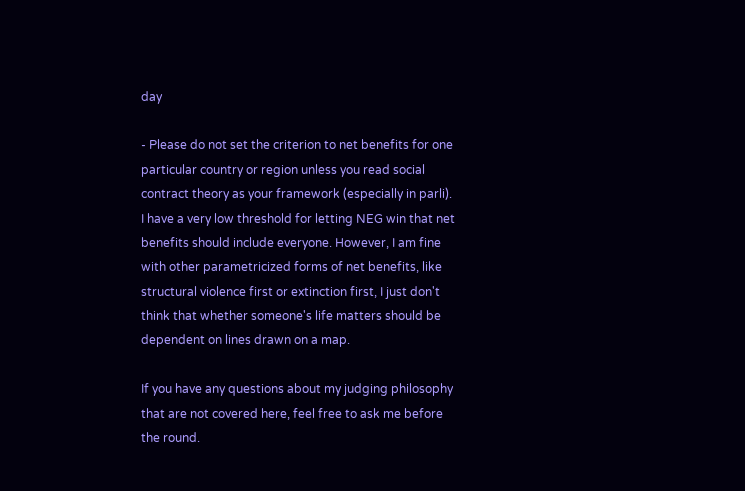day

- Please do not set the criterion to net benefits for one particular country or region unless you read social contract theory as your framework (especially in parli). I have a very low threshold for letting NEG win that net benefits should include everyone. However, I am fine with other parametricized forms of net benefits, like structural violence first or extinction first, I just don't think that whether someone's life matters should be dependent on lines drawn on a map.

If you have any questions about my judging philosophy that are not covered here, feel free to ask me before the round.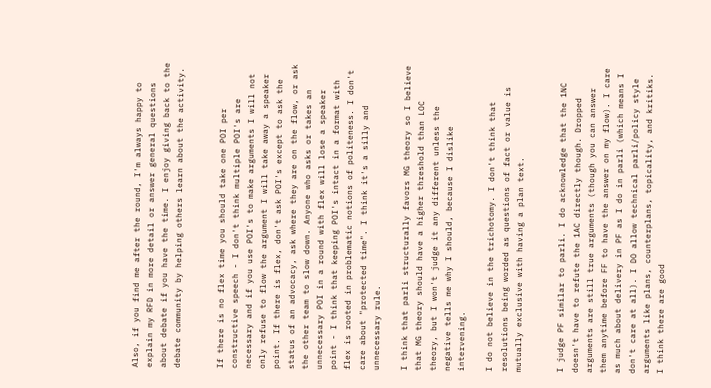Also, if you find me after the round, I'm always happy to explain my RFD in more detail or answer general questions about debate if you have the time. I enjoy giving back to the debate community by helping others learn about the activity.


If there is no flex time you should take one POI per constructive speech - I don't think multiple POI's are necessary and if you use POI's to make arguments I will not only refuse to flow the argument I will take away a speaker point. If there is flex, don't ask POI's except to ask the status of an advocacy, ask where they are on the flow, or ask the other team to slow down. Anyone who asks or takes an unnecessary POI in a round with flex will lose a speaker point - I think that keeping POI's intact in a format with flex is rooted in problematic notions of politeness. I don't care about "protected time". I think it's a silly and unnecessary rule.

I think that parli structurally favors MG theory so I believe that MG theory should have a higher threshold than LOC theory, but I won't judge it any different unless the negative tells me why I should, because I dislike intervening.

I do not believe in the trichotomy. I don't think that resolutions being worded as questions of fact or value is mutually exclusive with having a plan text.


I judge PF similar to parli. I do acknowledge that the 1NC doesn't have to refute the 1AC directly though. Dropped arguments are still true arguments (though you can answer them anytime before FF to have the answer on my flow). I care as much about delivery in PF as I do in parli (which means I don't care at all). I DO allow technical parli/policy style arguments like plans, counterplans, topicality, and kritiks. I think there are good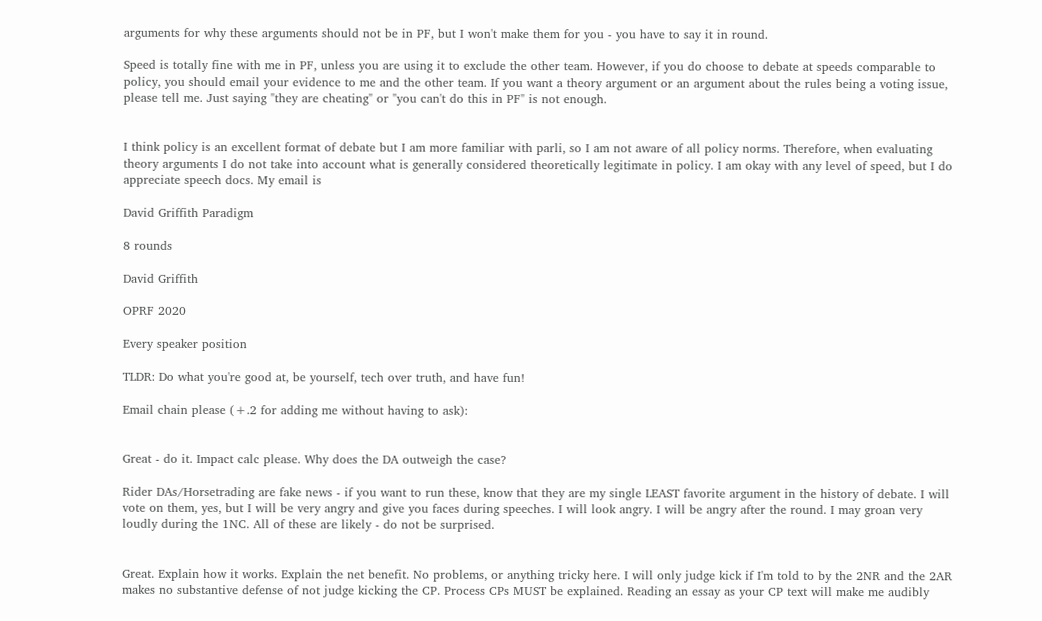arguments for why these arguments should not be in PF, but I won't make them for you - you have to say it in round.

Speed is totally fine with me in PF, unless you are using it to exclude the other team. However, if you do choose to debate at speeds comparable to policy, you should email your evidence to me and the other team. If you want a theory argument or an argument about the rules being a voting issue, please tell me. Just saying "they are cheating" or "you can't do this in PF" is not enough.


I think policy is an excellent format of debate but I am more familiar with parli, so I am not aware of all policy norms. Therefore, when evaluating theory arguments I do not take into account what is generally considered theoretically legitimate in policy. I am okay with any level of speed, but I do appreciate speech docs. My email is

David Griffith Paradigm

8 rounds

David Griffith

OPRF 2020

Every speaker position

TLDR: Do what you're good at, be yourself, tech over truth, and have fun!

Email chain please (+.2 for adding me without having to ask):


Great - do it. Impact calc please. Why does the DA outweigh the case?

Rider DAs/Horsetrading are fake news - if you want to run these, know that they are my single LEAST favorite argument in the history of debate. I will vote on them, yes, but I will be very angry and give you faces during speeches. I will look angry. I will be angry after the round. I may groan very loudly during the 1NC. All of these are likely - do not be surprised.


Great. Explain how it works. Explain the net benefit. No problems, or anything tricky here. I will only judge kick if I'm told to by the 2NR and the 2AR makes no substantive defense of not judge kicking the CP. Process CPs MUST be explained. Reading an essay as your CP text will make me audibly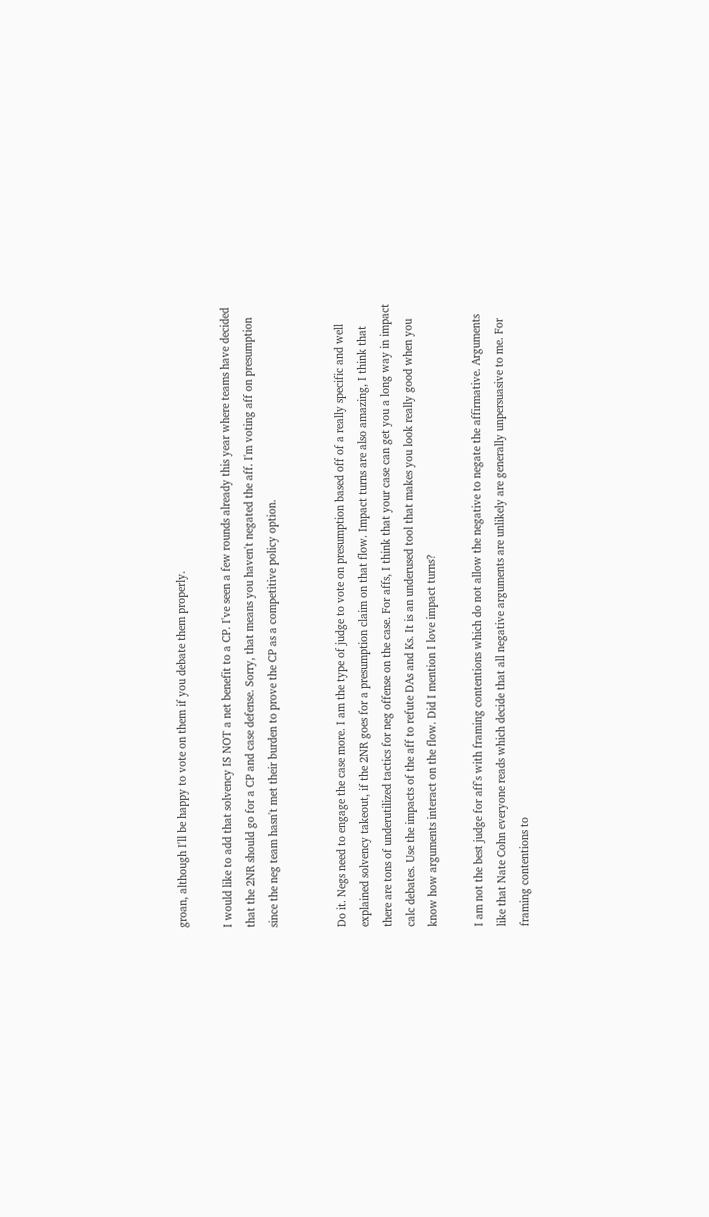groan, although I'll be happy to vote on them if you debate them properly.

I would like to add that solvency IS NOT a net benefit to a CP. I've seen a few rounds already this year where teams have decided that the 2NR should go for a CP and case defense. Sorry, that means you haven't negated the aff. I'm voting aff on presumption since the neg team hasn't met their burden to prove the CP as a competitive policy option.


Do it. Negs need to engage the case more. I am the type of judge to vote on presumption based off of a really specific and well explained solvency takeout, if the 2NR goes for a presumption claim on that flow. Impact turns are also amazing, I think that there are tons of underutilized tactics for neg offense on the case. For affs, I think that your case can get you a long way in impact calc debates. Use the impacts of the aff to refute DAs and Ks. It is an underused tool that makes you look really good when you know how arguments interact on the flow. Did I mention I love impact turns?

I am not the best judge for aff's with framing contentions which do not allow the negative to negate the affirmative. Arguments like that Nate Cohn everyone reads which decide that all negative arguments are unlikely are generally unpersuasive to me. For framing contentions to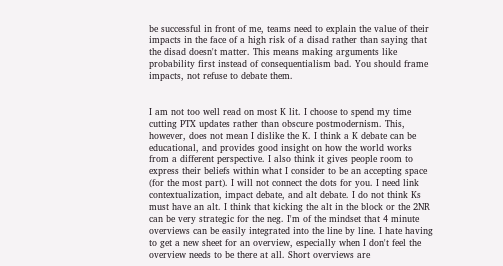be successful in front of me, teams need to explain the value of their impacts in the face of a high risk of a disad rather than saying that the disad doesn't matter. This means making arguments like probability first instead of consequentialism bad. You should frame impacts, not refuse to debate them.


I am not too well read on most K lit. I choose to spend my time cutting PTX updates rather than obscure postmodernism. This, however, does not mean I dislike the K. I think a K debate can be educational, and provides good insight on how the world works from a different perspective. I also think it gives people room to express their beliefs within what I consider to be an accepting space (for the most part). I will not connect the dots for you. I need link contextualization, impact debate, and alt debate. I do not think Ks must have an alt. I think that kicking the alt in the block or the 2NR can be very strategic for the neg. I'm of the mindset that 4 minute overviews can be easily integrated into the line by line. I hate having to get a new sheet for an overview, especially when I don't feel the overview needs to be there at all. Short overviews are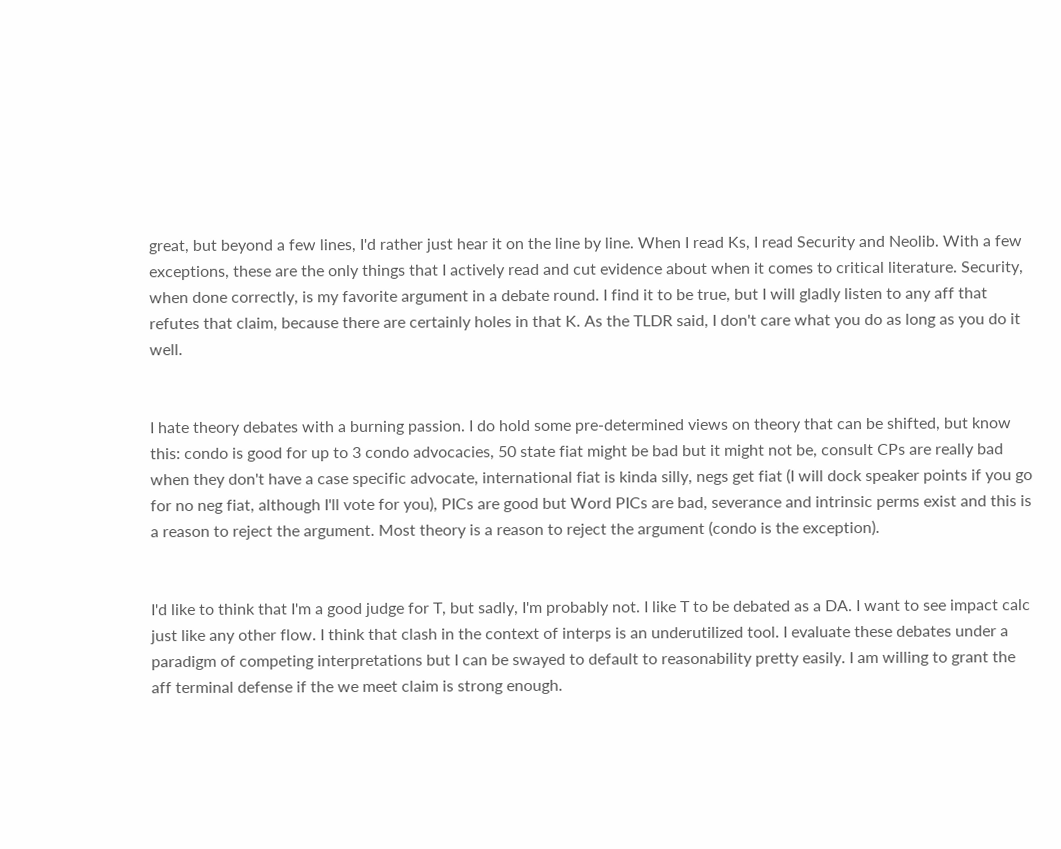great, but beyond a few lines, I'd rather just hear it on the line by line. When I read Ks, I read Security and Neolib. With a few exceptions, these are the only things that I actively read and cut evidence about when it comes to critical literature. Security, when done correctly, is my favorite argument in a debate round. I find it to be true, but I will gladly listen to any aff that refutes that claim, because there are certainly holes in that K. As the TLDR said, I don't care what you do as long as you do it well.


I hate theory debates with a burning passion. I do hold some pre-determined views on theory that can be shifted, but know this: condo is good for up to 3 condo advocacies, 50 state fiat might be bad but it might not be, consult CPs are really bad when they don't have a case specific advocate, international fiat is kinda silly, negs get fiat (I will dock speaker points if you go for no neg fiat, although I'll vote for you), PICs are good but Word PICs are bad, severance and intrinsic perms exist and this is a reason to reject the argument. Most theory is a reason to reject the argument (condo is the exception).


I'd like to think that I'm a good judge for T, but sadly, I'm probably not. I like T to be debated as a DA. I want to see impact calc just like any other flow. I think that clash in the context of interps is an underutilized tool. I evaluate these debates under a paradigm of competing interpretations but I can be swayed to default to reasonability pretty easily. I am willing to grant the aff terminal defense if the we meet claim is strong enough.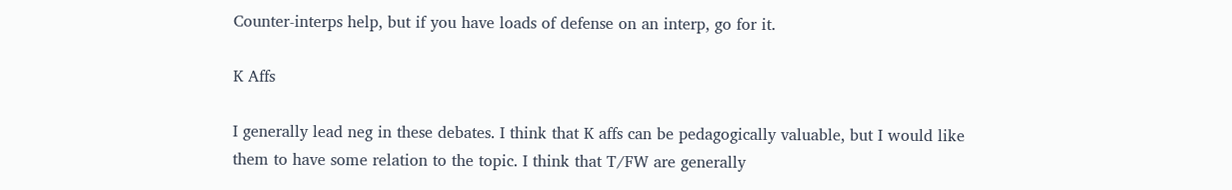Counter-interps help, but if you have loads of defense on an interp, go for it.

K Affs

I generally lead neg in these debates. I think that K affs can be pedagogically valuable, but I would like them to have some relation to the topic. I think that T/FW are generally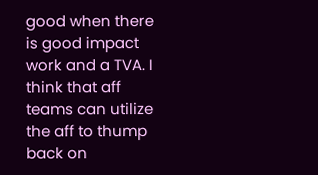good when there is good impact work and a TVA. I think that aff teams can utilize the aff to thump back on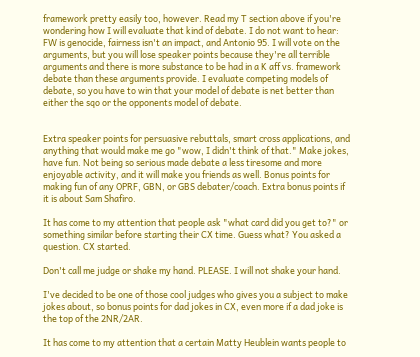framework pretty easily too, however. Read my T section above if you're wondering how I will evaluate that kind of debate. I do not want to hear: FW is genocide, fairness isn't an impact, and Antonio 95. I will vote on the arguments, but you will lose speaker points because they're all terrible arguments and there is more substance to be had in a K aff vs. framework debate than these arguments provide. I evaluate competing models of debate, so you have to win that your model of debate is net better than either the sqo or the opponents model of debate.


Extra speaker points for persuasive rebuttals, smart cross applications, and anything that would make me go "wow, I didn't think of that." Make jokes, have fun. Not being so serious made debate a less tiresome and more enjoyable activity, and it will make you friends as well. Bonus points for making fun of any OPRF, GBN, or GBS debater/coach. Extra bonus points if it is about Sam Shafiro.

It has come to my attention that people ask "what card did you get to?" or something similar before starting their CX time. Guess what? You asked a question. CX started.

Don't call me judge or shake my hand. PLEASE. I will not shake your hand.

I've decided to be one of those cool judges who gives you a subject to make jokes about, so bonus points for dad jokes in CX, even more if a dad joke is the top of the 2NR/2AR.

It has come to my attention that a certain Matty Heublein wants people to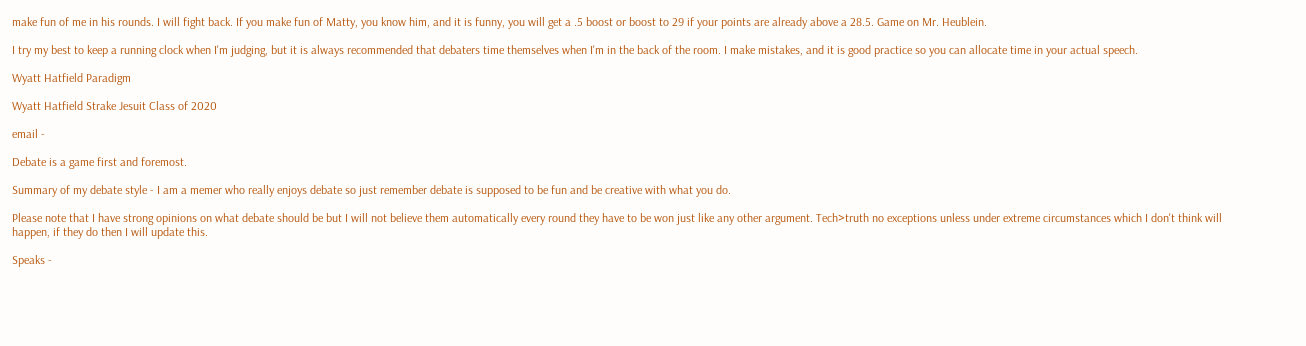make fun of me in his rounds. I will fight back. If you make fun of Matty, you know him, and it is funny, you will get a .5 boost or boost to 29 if your points are already above a 28.5. Game on Mr. Heublein.

I try my best to keep a running clock when I'm judging, but it is always recommended that debaters time themselves when I'm in the back of the room. I make mistakes, and it is good practice so you can allocate time in your actual speech.

Wyatt Hatfield Paradigm

Wyatt Hatfield Strake Jesuit Class of 2020

email -

Debate is a game first and foremost.

Summary of my debate style - I am a memer who really enjoys debate so just remember debate is supposed to be fun and be creative with what you do.

Please note that I have strong opinions on what debate should be but I will not believe them automatically every round they have to be won just like any other argument. Tech>truth no exceptions unless under extreme circumstances which I don't think will happen, if they do then I will update this.

Speaks -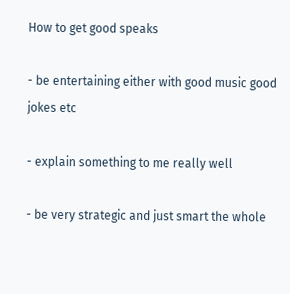How to get good speaks

- be entertaining either with good music good jokes etc

- explain something to me really well

- be very strategic and just smart the whole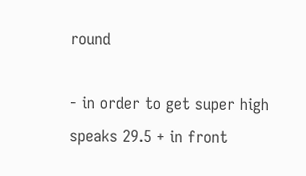round

- in order to get super high speaks 29.5 + in front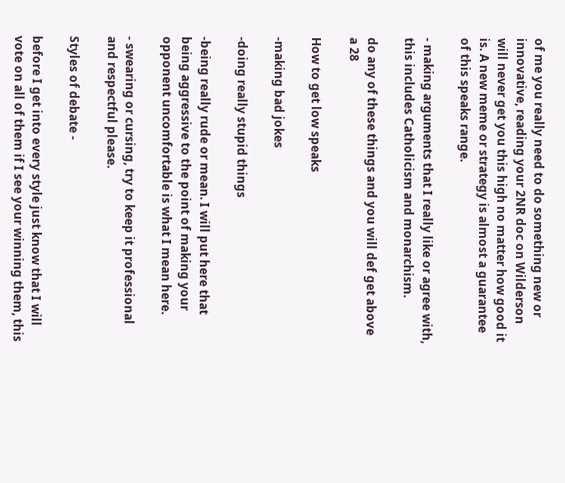of me you really need to do something new or innovative, reading your 2NR doc on Wilderson will never get you this high no matter how good it is. A new meme or strategy is almost a guarantee of this speaks range.

- making arguments that I really like or agree with, this includes Catholicism and monarchism.

do any of these things and you will def get above a 28

How to get low speaks

-making bad jokes

-doing really stupid things

-being really rude or mean. I will put here that being aggressive to the point of making your opponent uncomfortable is what I mean here.

- swearing or cursing, try to keep it professional and respectful please.

Styles of debate -

before I get into every style just know that I will vote on all of them if I see your winning them, this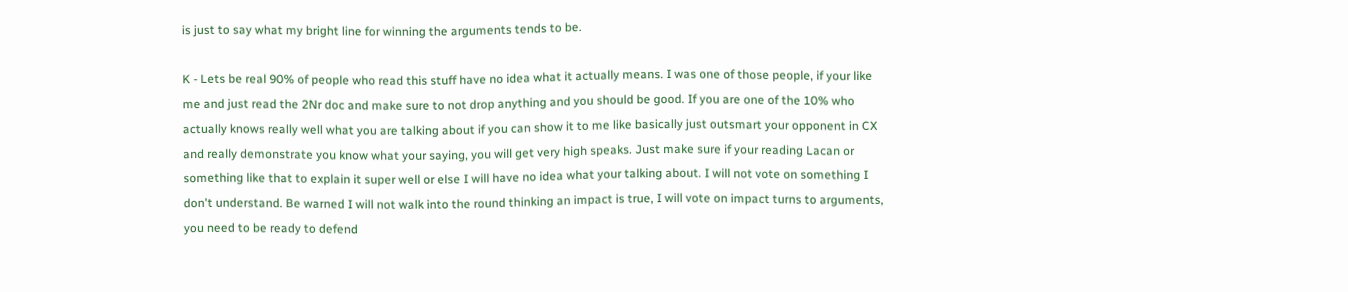is just to say what my bright line for winning the arguments tends to be.

K - Lets be real 90% of people who read this stuff have no idea what it actually means. I was one of those people, if your like me and just read the 2Nr doc and make sure to not drop anything and you should be good. If you are one of the 10% who actually knows really well what you are talking about if you can show it to me like basically just outsmart your opponent in CX and really demonstrate you know what your saying, you will get very high speaks. Just make sure if your reading Lacan or something like that to explain it super well or else I will have no idea what your talking about. I will not vote on something I don't understand. Be warned I will not walk into the round thinking an impact is true, I will vote on impact turns to arguments, you need to be ready to defend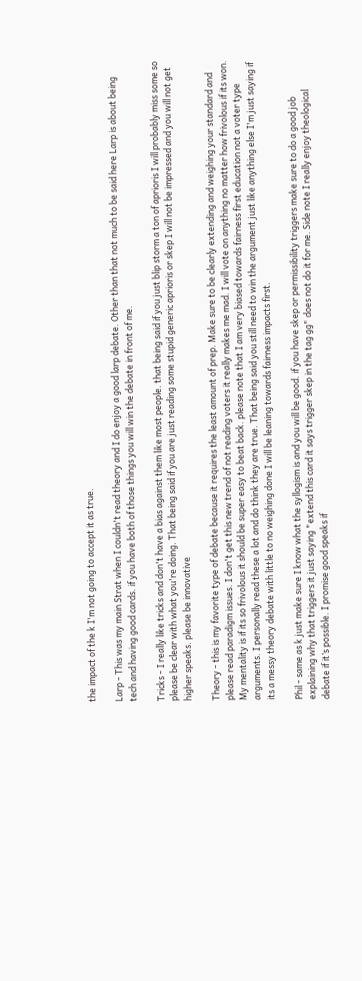the impact of the k I'm not going to accept it as true.

Larp - This was my main Strat when I couldn't read theory and I do enjoy a good larp debate. Other than that not much to be said here Larp is about being tech and having good cards. if you have both of those things you will win the debate in front of me.

Tricks - I really like tricks and don't have a bias against them like most people. that being said if you just blip storm a ton of aprioris I will probably miss some so please be clear with what you're doing. That being said if you are just reading some stupid generic aprioris or skep I will not be impressed and you will not get higher speaks. please be innovative

Theory - this is my favorite type of debate because it requires the least amount of prep. Make sure to be clearly extending and weighing your standard and please read paradigm issues. I don't get this new trend of not reading voters it really makes me mad. I will vote on anything no matter how frivolous if its won. My mentality is if its so frivolous it should be super easy to beat back. please note that I am very biased towards fairness first education not a voter type arguments. I personally read these a lot and do think they are true. That being said you still need to win the argument just like anything else I'm just saying if its a messy theory debate with little to no weighing done I will be leaning towards fairness impacts first.

Phil - same as k just make sure I know what the syllogism is and you will be good. if you have skep or permissibility triggers make sure to do a good job explaining why that triggers it just saying "extend this card it says trigger skep in the tag gg" does not do it for me. Side note I really enjoy theological debate if it’s possible. I promise good speaks if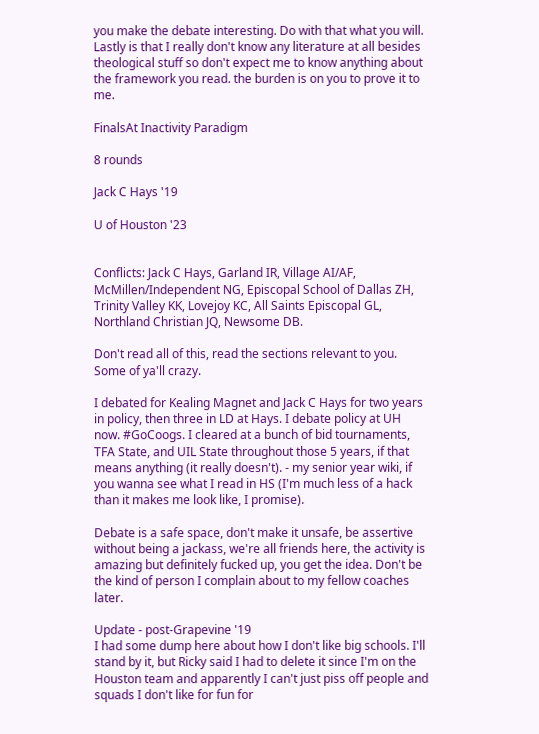you make the debate interesting. Do with that what you will. Lastly is that I really don't know any literature at all besides theological stuff so don't expect me to know anything about the framework you read. the burden is on you to prove it to me.

FinalsAt Inactivity Paradigm

8 rounds

Jack C Hays '19

U of Houston '23


Conflicts: Jack C Hays, Garland IR, Village AI/AF, McMillen/Independent NG, Episcopal School of Dallas ZH, Trinity Valley KK, Lovejoy KC, All Saints Episcopal GL, Northland Christian JQ, Newsome DB.

Don't read all of this, read the sections relevant to you. Some of ya'll crazy.

I debated for Kealing Magnet and Jack C Hays for two years in policy, then three in LD at Hays. I debate policy at UH now. #GoCoogs. I cleared at a bunch of bid tournaments, TFA State, and UIL State throughout those 5 years, if that means anything (it really doesn't). - my senior year wiki, if you wanna see what I read in HS (I'm much less of a hack than it makes me look like, I promise).

Debate is a safe space, don't make it unsafe, be assertive without being a jackass, we're all friends here, the activity is amazing but definitely fucked up, you get the idea. Don't be the kind of person I complain about to my fellow coaches later.

Update - post-Grapevine '19
I had some dump here about how I don't like big schools. I'll stand by it, but Ricky said I had to delete it since I'm on the Houston team and apparently I can't just piss off people and squads I don't like for fun for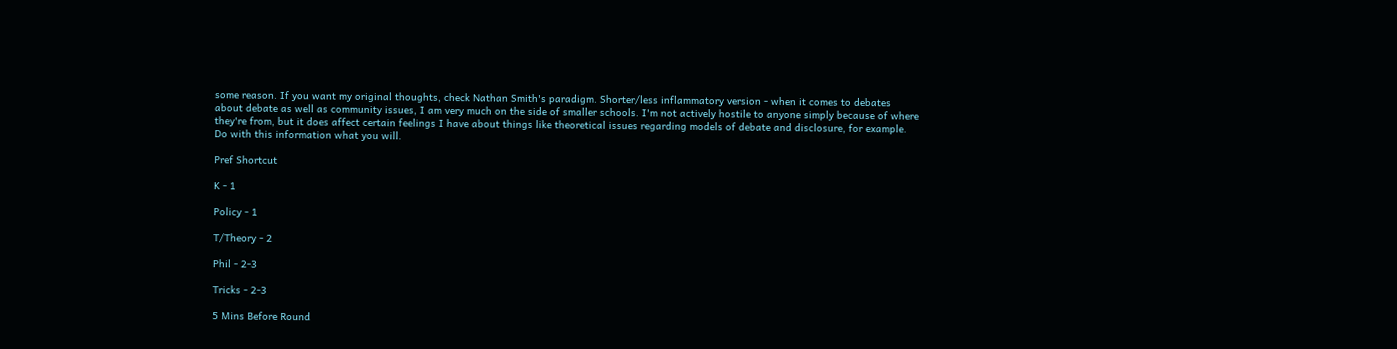some reason. If you want my original thoughts, check Nathan Smith's paradigm. Shorter/less inflammatory version - when it comes to debates about debate as well as community issues, I am very much on the side of smaller schools. I'm not actively hostile to anyone simply because of where they're from, but it does affect certain feelings I have about things like theoretical issues regarding models of debate and disclosure, for example. Do with this information what you will.

Pref Shortcut

K - 1

Policy - 1

T/Theory - 2

Phil - 2-3

Tricks - 2-3

5 Mins Before Round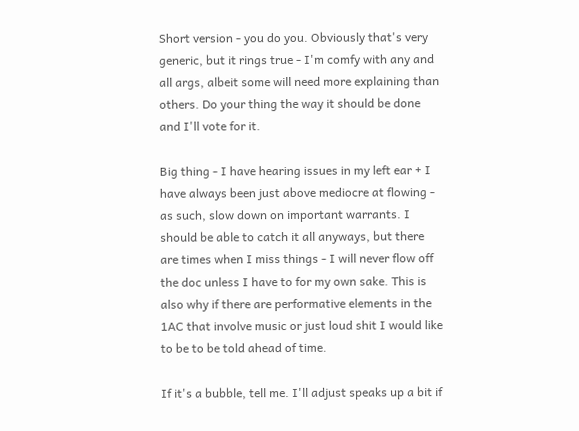Short version - you do you. Obviously that's very generic, but it rings true - I'm comfy with any and all args, albeit some will need more explaining than others. Do your thing the way it should be done and I'll vote for it.

Big thing - I have hearing issues in my left ear + I have always been just above mediocre at flowing - as such, slow down on important warrants. I should be able to catch it all anyways, but there are times when I miss things - I will never flow off the doc unless I have to for my own sake. This is also why if there are performative elements in the 1AC that involve music or just loud shit I would like to be to be told ahead of time.

If it's a bubble, tell me. I'll adjust speaks up a bit if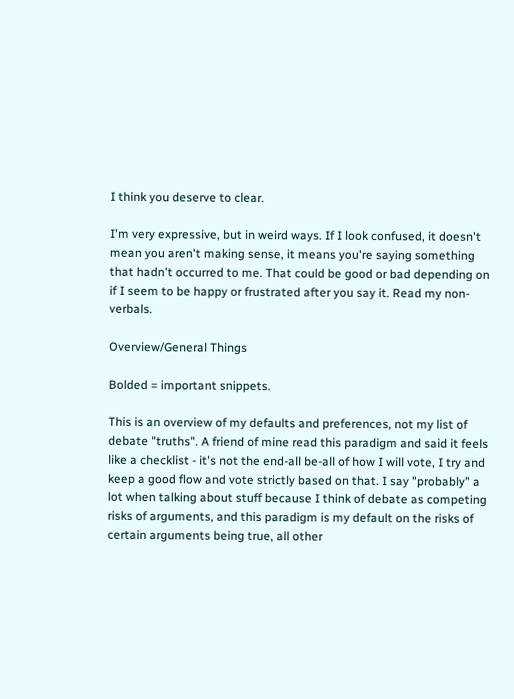I think you deserve to clear.

I'm very expressive, but in weird ways. If I look confused, it doesn't mean you aren't making sense, it means you're saying something that hadn't occurred to me. That could be good or bad depending on if I seem to be happy or frustrated after you say it. Read my non-verbals.

Overview/General Things

Bolded = important snippets.

This is an overview of my defaults and preferences, not my list of debate "truths". A friend of mine read this paradigm and said it feels like a checklist - it's not the end-all be-all of how I will vote, I try and keep a good flow and vote strictly based on that. I say "probably" a lot when talking about stuff because I think of debate as competing risks of arguments, and this paradigm is my default on the risks of certain arguments being true, all other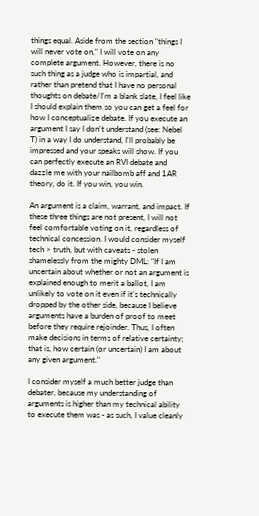things equal. Aside from the section "things I will never vote on," I will vote on any complete argument. However, there is no such thing as a judge who is impartial, and rather than pretend that I have no personal thoughts on debate/I'm a blank slate, I feel like I should explain them so you can get a feel for how I conceptualize debate. If you execute an argument I say I don't understand (see: Nebel T) in a way I do understand, I'll probably be impressed and your speaks will show. If you can perfectly execute an RVI debate and dazzle me with your nailbomb aff and 1AR theory, do it. If you win, you win.

An argument is a claim, warrant, and impact. If these three things are not present, I will not feel comfortable voting on it, regardless of technical concession. I would consider myself tech > truth, but with caveats - stolen shamelessly from the mighty DML: "If I am uncertain about whether or not an argument is explained enough to merit a ballot, I am unlikely to vote on it even if it's technically dropped by the other side, because I believe arguments have a burden of proof to meet before they require rejoinder. Thus, I often make decisions in terms of relative certainty; that is, how certain (or uncertain) I am about any given argument."

I consider myself a much better judge than debater, because my understanding of arguments is higher than my technical ability to execute them was - as such, I value cleanly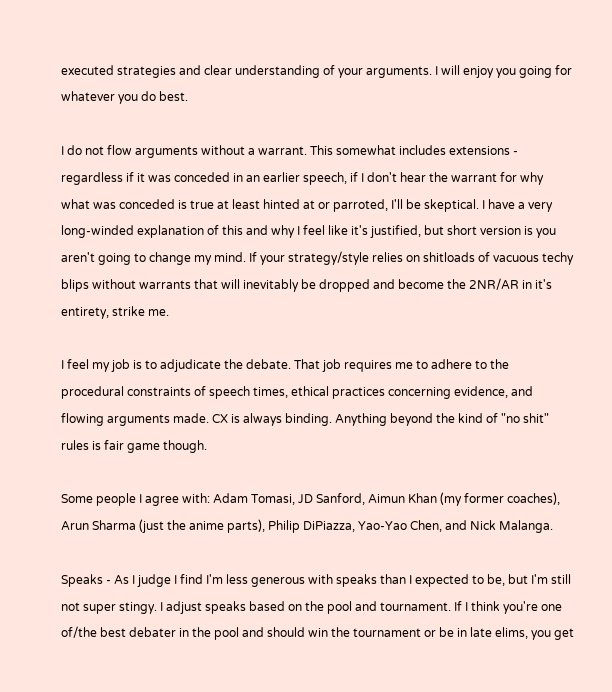executed strategies and clear understanding of your arguments. I will enjoy you going for whatever you do best.

I do not flow arguments without a warrant. This somewhat includes extensions - regardless if it was conceded in an earlier speech, if I don't hear the warrant for why what was conceded is true at least hinted at or parroted, I'll be skeptical. I have a very long-winded explanation of this and why I feel like it's justified, but short version is you aren't going to change my mind. If your strategy/style relies on shitloads of vacuous techy blips without warrants that will inevitably be dropped and become the 2NR/AR in it's entirety, strike me.

I feel my job is to adjudicate the debate. That job requires me to adhere to the procedural constraints of speech times, ethical practices concerning evidence, and flowing arguments made. CX is always binding. Anything beyond the kind of "no shit" rules is fair game though.

Some people I agree with: Adam Tomasi, JD Sanford, Aimun Khan (my former coaches), Arun Sharma (just the anime parts), Philip DiPiazza, Yao-Yao Chen, and Nick Malanga.

Speaks - As I judge I find I'm less generous with speaks than I expected to be, but I'm still not super stingy. I adjust speaks based on the pool and tournament. If I think you're one of/the best debater in the pool and should win the tournament or be in late elims, you get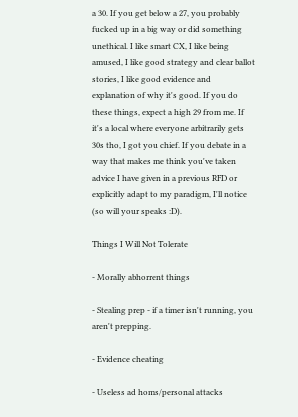a 30. If you get below a 27, you probably fucked up in a big way or did something unethical. I like smart CX, I like being amused, I like good strategy and clear ballot stories, I like good evidence and explanation of why it's good. If you do these things, expect a high 29 from me. If it's a local where everyone arbitrarily gets 30s tho, I got you chief. If you debate in a way that makes me think you've taken advice I have given in a previous RFD or explicitly adapt to my paradigm, I'll notice (so will your speaks :D).

Things I Will Not Tolerate

- Morally abhorrent things

- Stealing prep - if a timer isn't running, you aren't prepping.

- Evidence cheating

- Useless ad homs/personal attacks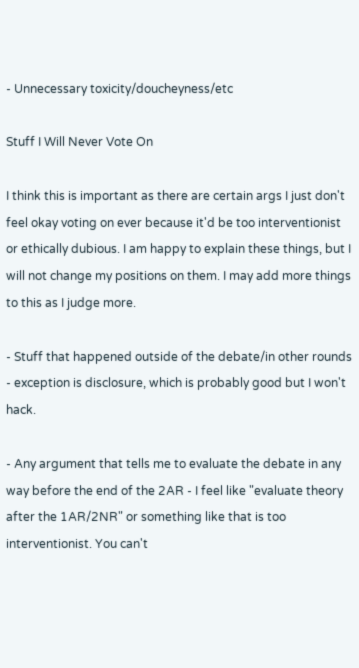- Unnecessary toxicity/doucheyness/etc

Stuff I Will Never Vote On

I think this is important as there are certain args I just don't feel okay voting on ever because it'd be too interventionist or ethically dubious. I am happy to explain these things, but I will not change my positions on them. I may add more things to this as I judge more.

- Stuff that happened outside of the debate/in other rounds - exception is disclosure, which is probably good but I won't hack.

- Any argument that tells me to evaluate the debate in any way before the end of the 2AR - I feel like "evaluate theory after the 1AR/2NR" or something like that is too interventionist. You can't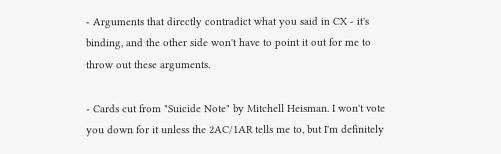- Arguments that directly contradict what you said in CX - it's binding, and the other side won't have to point it out for me to throw out these arguments.

- Cards cut from "Suicide Note" by Mitchell Heisman. I won't vote you down for it unless the 2AC/1AR tells me to, but I'm definitely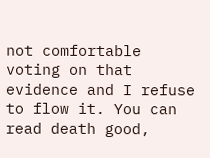not comfortable voting on that evidence and I refuse to flow it. You can read death good,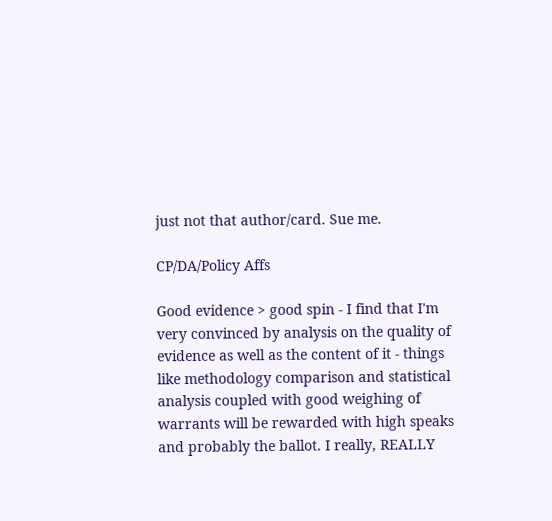just not that author/card. Sue me.

CP/DA/Policy Affs

Good evidence > good spin - I find that I'm very convinced by analysis on the quality of evidence as well as the content of it - things like methodology comparison and statistical analysis coupled with good weighing of warrants will be rewarded with high speaks and probably the ballot. I really, REALLY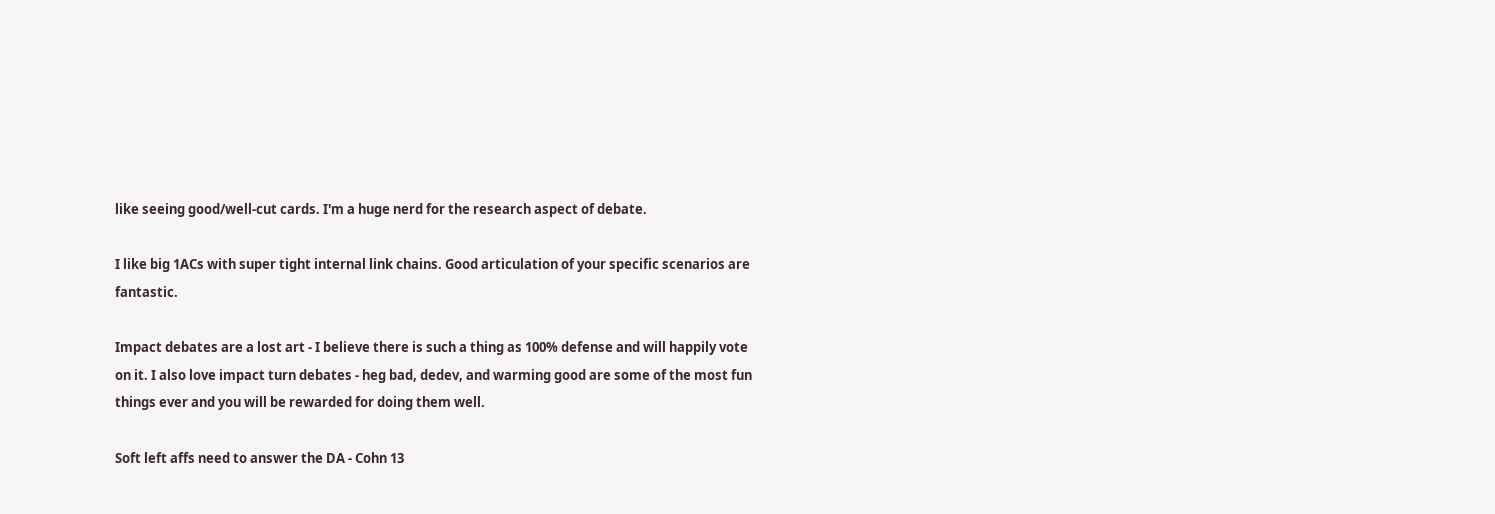like seeing good/well-cut cards. I'm a huge nerd for the research aspect of debate.

I like big 1ACs with super tight internal link chains. Good articulation of your specific scenarios are fantastic.

Impact debates are a lost art - I believe there is such a thing as 100% defense and will happily vote on it. I also love impact turn debates - heg bad, dedev, and warming good are some of the most fun things ever and you will be rewarded for doing them well.

Soft left affs need to answer the DA - Cohn 13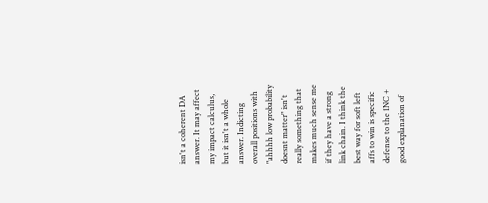isn't a coherent DA answer. It may affect my impact calculus, but it isn't a whole answer. Indicting overall positions with "ahhhh low probability doesnt matter" isn't really something that makes much sense me if they have a strong link chain. I think the best way for soft left affs to win is specific defense to the 1NC + good explanation of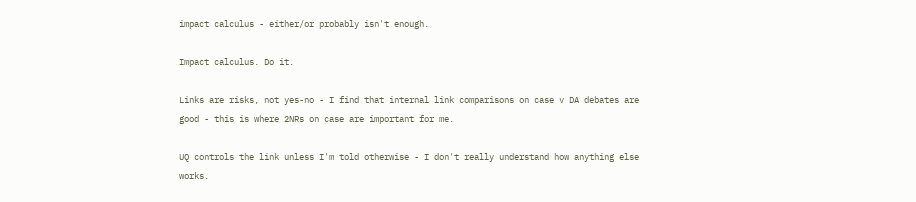impact calculus - either/or probably isn't enough.

Impact calculus. Do it.

Links are risks, not yes-no - I find that internal link comparisons on case v DA debates are good - this is where 2NRs on case are important for me.

UQ controls the link unless I'm told otherwise - I don't really understand how anything else works.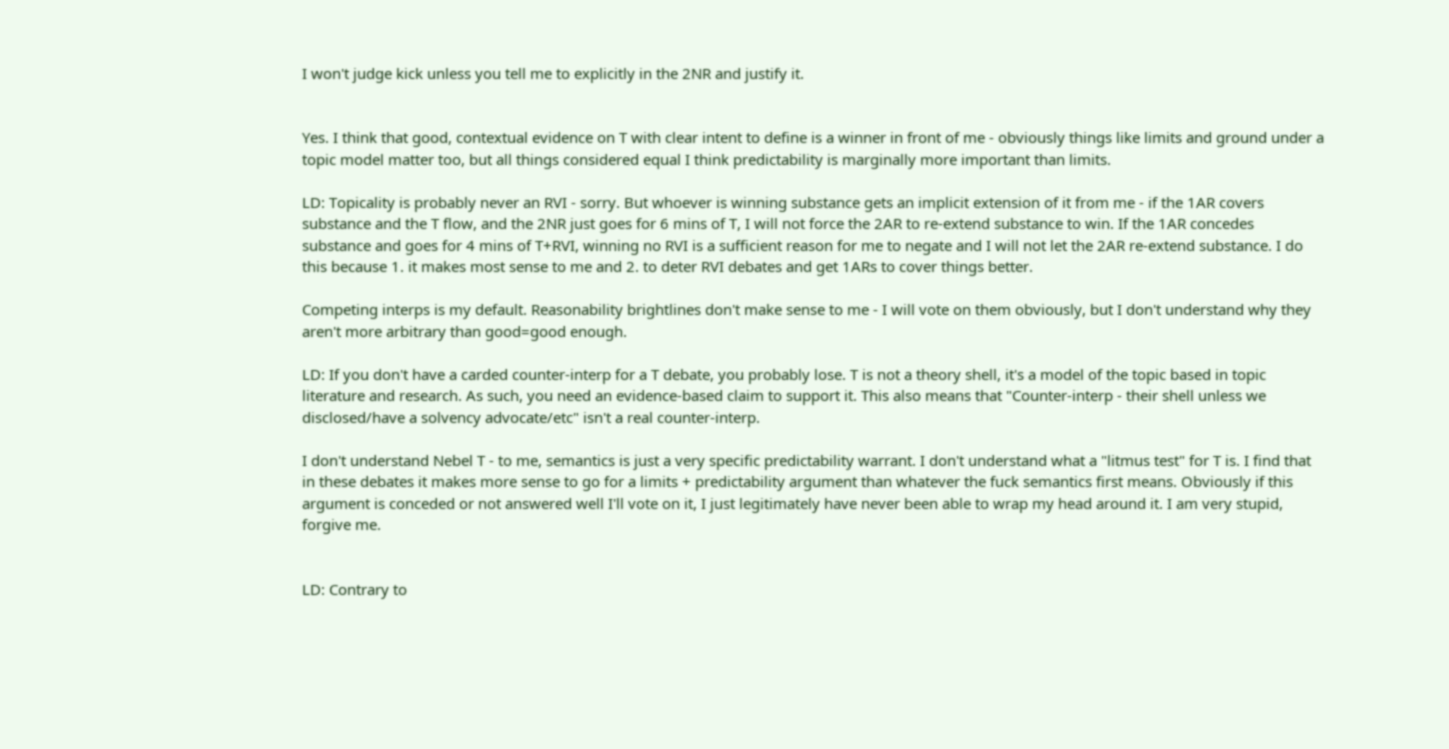I won't judge kick unless you tell me to explicitly in the 2NR and justify it.


Yes. I think that good, contextual evidence on T with clear intent to define is a winner in front of me - obviously things like limits and ground under a topic model matter too, but all things considered equal I think predictability is marginally more important than limits.

LD: Topicality is probably never an RVI - sorry. But whoever is winning substance gets an implicit extension of it from me - if the 1AR covers substance and the T flow, and the 2NR just goes for 6 mins of T, I will not force the 2AR to re-extend substance to win. If the 1AR concedes substance and goes for 4 mins of T+RVI, winning no RVI is a sufficient reason for me to negate and I will not let the 2AR re-extend substance. I do this because 1. it makes most sense to me and 2. to deter RVI debates and get 1ARs to cover things better.

Competing interps is my default. Reasonability brightlines don't make sense to me - I will vote on them obviously, but I don't understand why they aren't more arbitrary than good=good enough.

LD: If you don't have a carded counter-interp for a T debate, you probably lose. T is not a theory shell, it's a model of the topic based in topic literature and research. As such, you need an evidence-based claim to support it. This also means that "Counter-interp - their shell unless we disclosed/have a solvency advocate/etc" isn't a real counter-interp.

I don't understand Nebel T - to me, semantics is just a very specific predictability warrant. I don't understand what a "litmus test" for T is. I find that in these debates it makes more sense to go for a limits + predictability argument than whatever the fuck semantics first means. Obviously if this argument is conceded or not answered well I'll vote on it, I just legitimately have never been able to wrap my head around it. I am very stupid, forgive me.


LD: Contrary to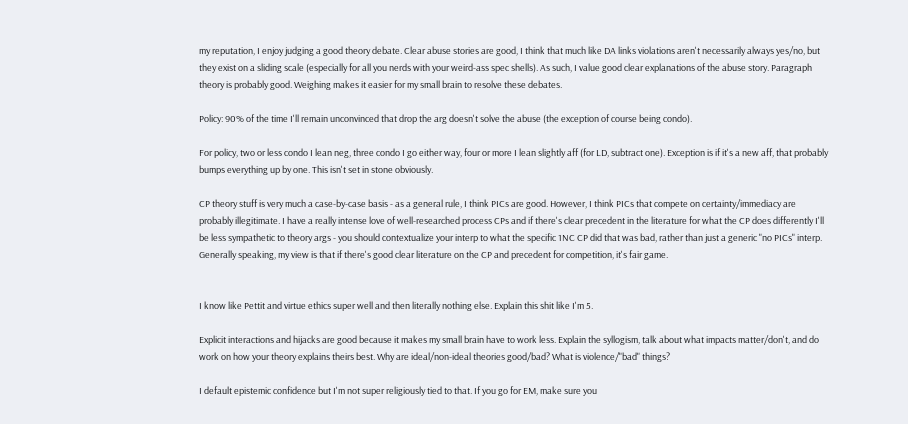my reputation, I enjoy judging a good theory debate. Clear abuse stories are good, I think that much like DA links violations aren't necessarily always yes/no, but they exist on a sliding scale (especially for all you nerds with your weird-ass spec shells). As such, I value good clear explanations of the abuse story. Paragraph theory is probably good. Weighing makes it easier for my small brain to resolve these debates.

Policy: 90% of the time I'll remain unconvinced that drop the arg doesn't solve the abuse (the exception of course being condo).

For policy, two or less condo I lean neg, three condo I go either way, four or more I lean slightly aff (for LD, subtract one). Exception is if it's a new aff, that probably bumps everything up by one. This isn't set in stone obviously.

CP theory stuff is very much a case-by-case basis - as a general rule, I think PICs are good. However, I think PICs that compete on certainty/immediacy are probably illegitimate. I have a really intense love of well-researched process CPs and if there's clear precedent in the literature for what the CP does differently I'll be less sympathetic to theory args - you should contextualize your interp to what the specific 1NC CP did that was bad, rather than just a generic "no PICs" interp. Generally speaking, my view is that if there's good clear literature on the CP and precedent for competition, it's fair game.


I know like Pettit and virtue ethics super well and then literally nothing else. Explain this shit like I'm 5.

Explicit interactions and hijacks are good because it makes my small brain have to work less. Explain the syllogism, talk about what impacts matter/don't, and do work on how your theory explains theirs best. Why are ideal/non-ideal theories good/bad? What is violence/"bad" things?

I default epistemic confidence but I'm not super religiously tied to that. If you go for EM, make sure you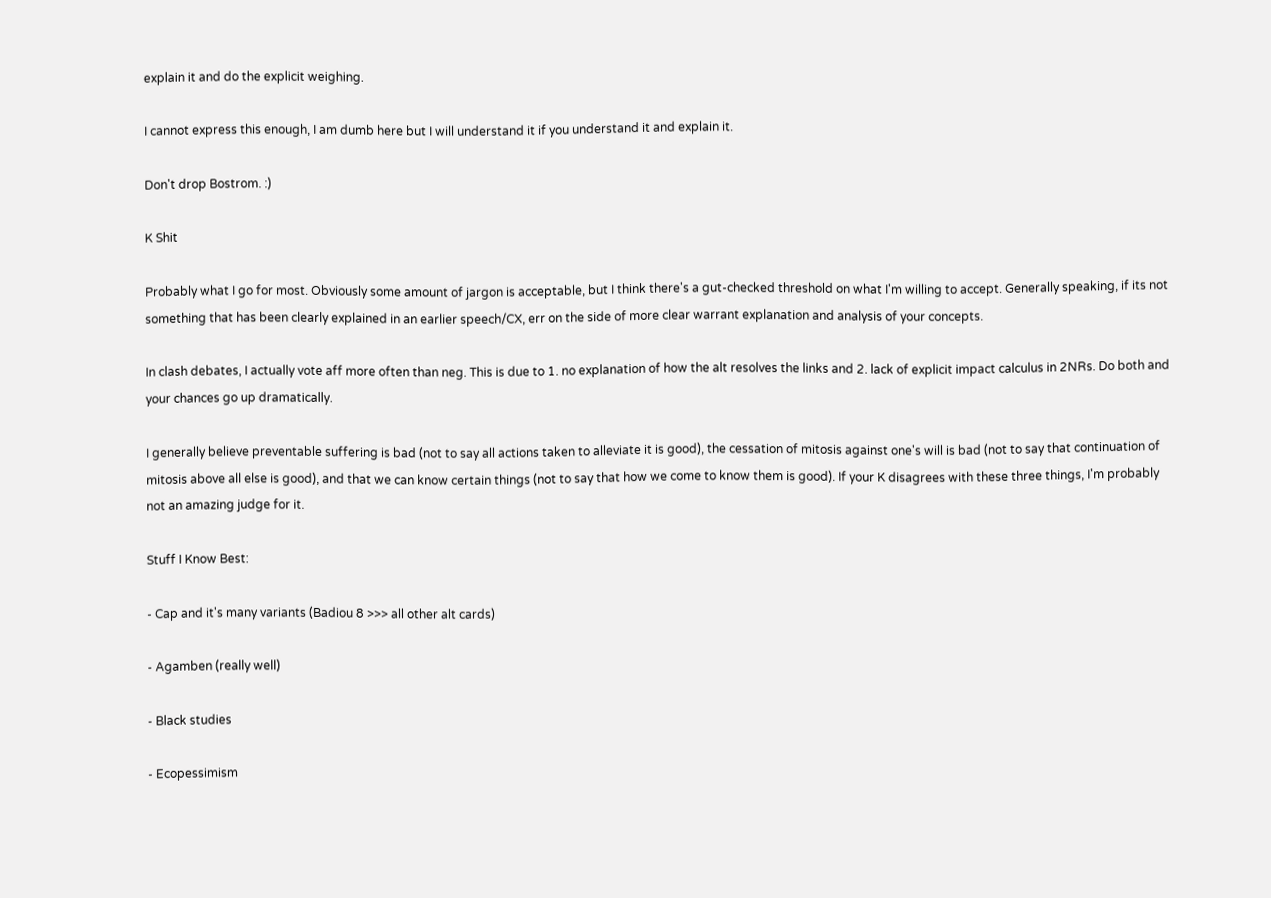explain it and do the explicit weighing.

I cannot express this enough, I am dumb here but I will understand it if you understand it and explain it.

Don't drop Bostrom. :)

K Shit

Probably what I go for most. Obviously some amount of jargon is acceptable, but I think there's a gut-checked threshold on what I'm willing to accept. Generally speaking, if its not something that has been clearly explained in an earlier speech/CX, err on the side of more clear warrant explanation and analysis of your concepts.

In clash debates, I actually vote aff more often than neg. This is due to 1. no explanation of how the alt resolves the links and 2. lack of explicit impact calculus in 2NRs. Do both and your chances go up dramatically.

I generally believe preventable suffering is bad (not to say all actions taken to alleviate it is good), the cessation of mitosis against one's will is bad (not to say that continuation of mitosis above all else is good), and that we can know certain things (not to say that how we come to know them is good). If your K disagrees with these three things, I'm probably not an amazing judge for it.

Stuff I Know Best:

- Cap and it's many variants (Badiou 8 >>> all other alt cards)

- Agamben (really well)

- Black studies

- Ecopessimism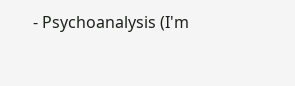- Psychoanalysis (I'm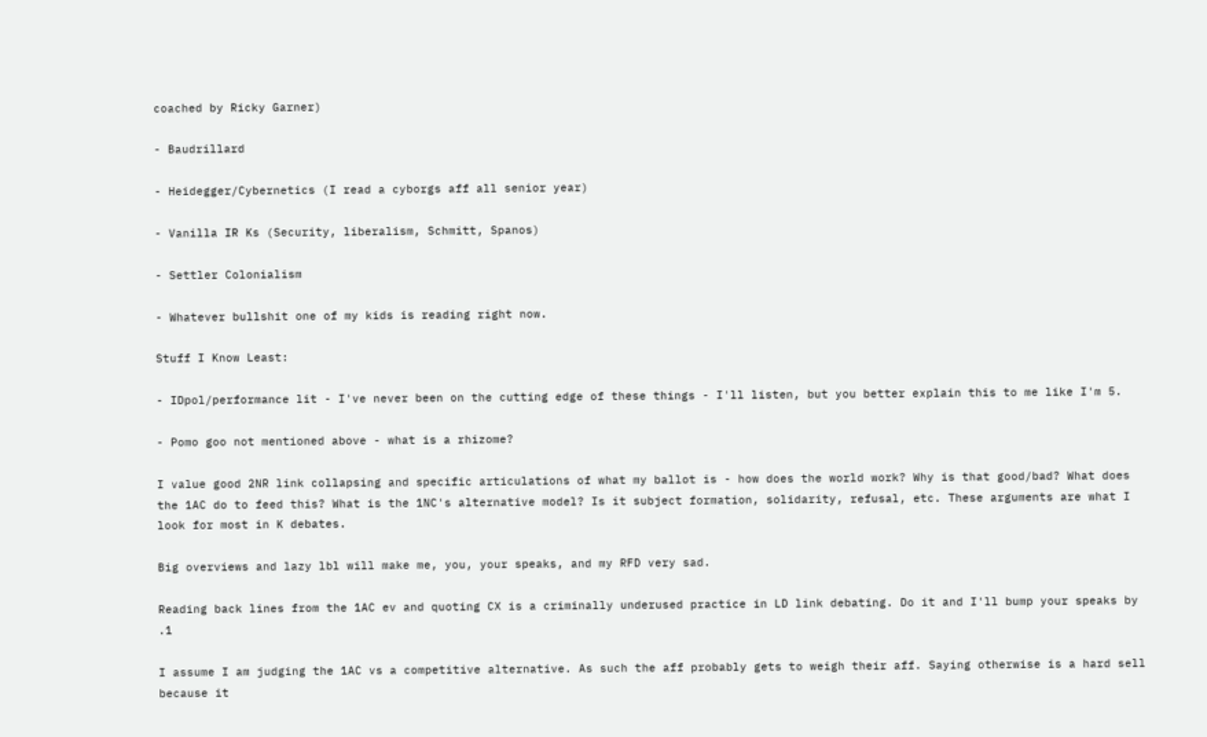coached by Ricky Garner)

- Baudrillard

- Heidegger/Cybernetics (I read a cyborgs aff all senior year)

- Vanilla IR Ks (Security, liberalism, Schmitt, Spanos)

- Settler Colonialism

- Whatever bullshit one of my kids is reading right now.

Stuff I Know Least:

- IDpol/performance lit - I've never been on the cutting edge of these things - I'll listen, but you better explain this to me like I'm 5.

- Pomo goo not mentioned above - what is a rhizome?

I value good 2NR link collapsing and specific articulations of what my ballot is - how does the world work? Why is that good/bad? What does the 1AC do to feed this? What is the 1NC's alternative model? Is it subject formation, solidarity, refusal, etc. These arguments are what I look for most in K debates.

Big overviews and lazy lbl will make me, you, your speaks, and my RFD very sad.

Reading back lines from the 1AC ev and quoting CX is a criminally underused practice in LD link debating. Do it and I'll bump your speaks by .1

I assume I am judging the 1AC vs a competitive alternative. As such the aff probably gets to weigh their aff. Saying otherwise is a hard sell because it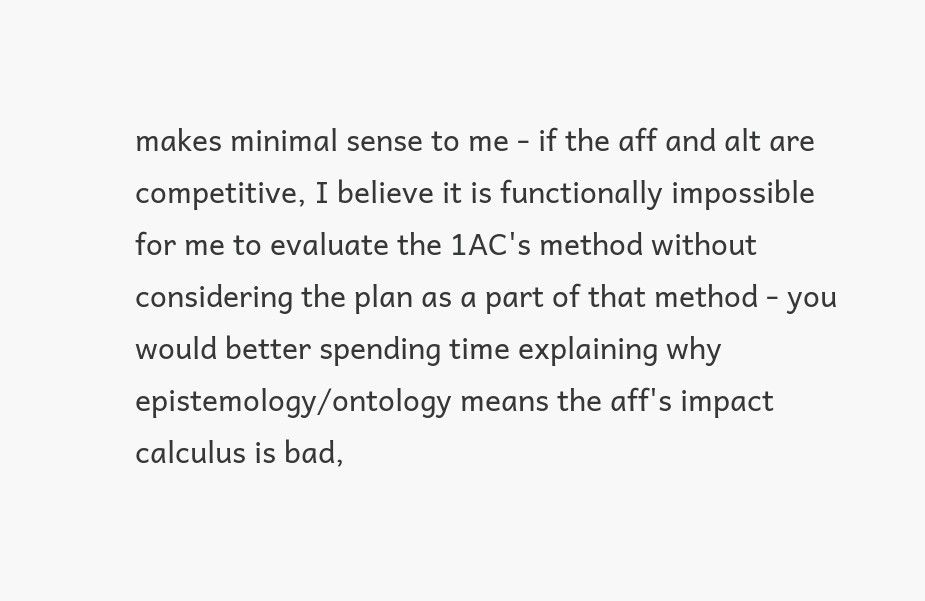makes minimal sense to me - if the aff and alt are competitive, I believe it is functionally impossible for me to evaluate the 1AC's method without considering the plan as a part of that method - you would better spending time explaining why epistemology/ontology means the aff's impact calculus is bad,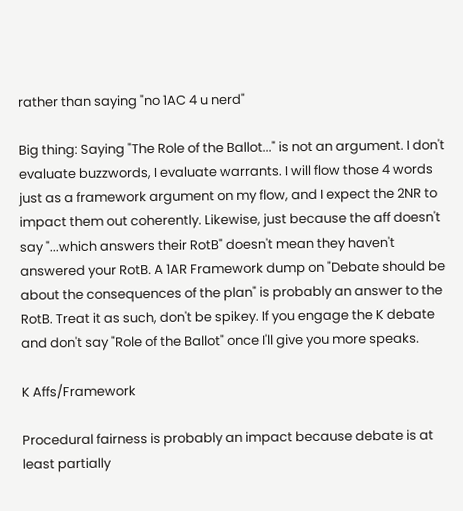rather than saying "no 1AC 4 u nerd"

Big thing: Saying "The Role of the Ballot..." is not an argument. I don't evaluate buzzwords, I evaluate warrants. I will flow those 4 words just as a framework argument on my flow, and I expect the 2NR to impact them out coherently. Likewise, just because the aff doesn't say "...which answers their RotB" doesn't mean they haven't answered your RotB. A 1AR Framework dump on "Debate should be about the consequences of the plan" is probably an answer to the RotB. Treat it as such, don't be spikey. If you engage the K debate and don't say "Role of the Ballot" once I'll give you more speaks.

K Affs/Framework

Procedural fairness is probably an impact because debate is at least partially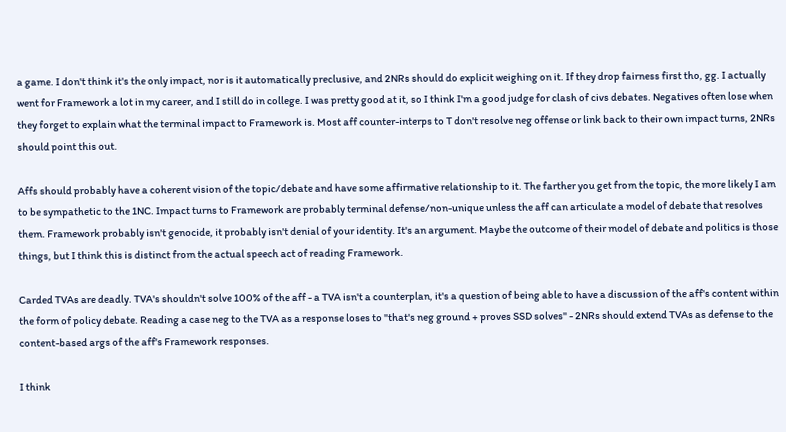a game. I don't think it's the only impact, nor is it automatically preclusive, and 2NRs should do explicit weighing on it. If they drop fairness first tho, gg. I actually went for Framework a lot in my career, and I still do in college. I was pretty good at it, so I think I'm a good judge for clash of civs debates. Negatives often lose when they forget to explain what the terminal impact to Framework is. Most aff counter-interps to T don't resolve neg offense or link back to their own impact turns, 2NRs should point this out.

Affs should probably have a coherent vision of the topic/debate and have some affirmative relationship to it. The farther you get from the topic, the more likely I am to be sympathetic to the 1NC. Impact turns to Framework are probably terminal defense/non-unique unless the aff can articulate a model of debate that resolves them. Framework probably isn't genocide, it probably isn't denial of your identity. It's an argument. Maybe the outcome of their model of debate and politics is those things, but I think this is distinct from the actual speech act of reading Framework.

Carded TVAs are deadly. TVA's shouldn't solve 100% of the aff - a TVA isn't a counterplan, it's a question of being able to have a discussion of the aff's content within the form of policy debate. Reading a case neg to the TVA as a response loses to "that's neg ground + proves SSD solves" - 2NRs should extend TVAs as defense to the content-based args of the aff's Framework responses.

I think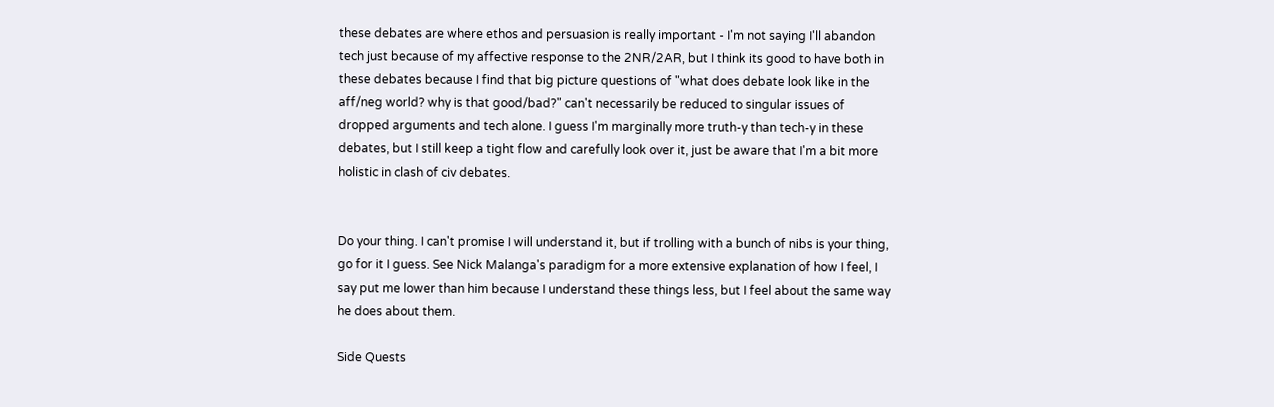these debates are where ethos and persuasion is really important - I'm not saying I'll abandon tech just because of my affective response to the 2NR/2AR, but I think its good to have both in these debates because I find that big picture questions of "what does debate look like in the aff/neg world? why is that good/bad?" can't necessarily be reduced to singular issues of dropped arguments and tech alone. I guess I'm marginally more truth-y than tech-y in these debates, but I still keep a tight flow and carefully look over it, just be aware that I'm a bit more holistic in clash of civ debates.


Do your thing. I can't promise I will understand it, but if trolling with a bunch of nibs is your thing, go for it I guess. See Nick Malanga's paradigm for a more extensive explanation of how I feel, I say put me lower than him because I understand these things less, but I feel about the same way he does about them.

Side Quests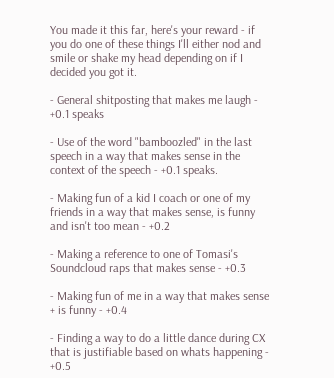You made it this far, here's your reward - if you do one of these things I'll either nod and smile or shake my head depending on if I decided you got it.

- General shitposting that makes me laugh - +0.1 speaks

- Use of the word "bamboozled" in the last speech in a way that makes sense in the context of the speech - +0.1 speaks.

- Making fun of a kid I coach or one of my friends in a way that makes sense, is funny and isn't too mean - +0.2

- Making a reference to one of Tomasi's Soundcloud raps that makes sense - +0.3

- Making fun of me in a way that makes sense + is funny - +0.4

- Finding a way to do a little dance during CX that is justifiable based on whats happening - +0.5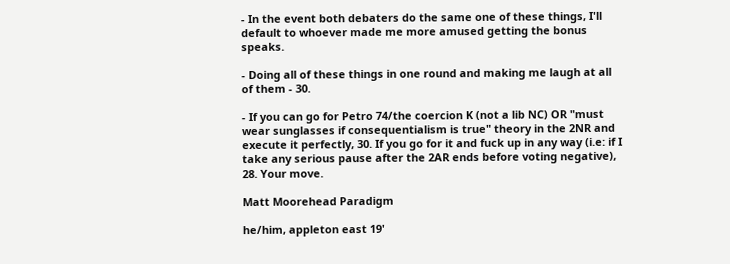- In the event both debaters do the same one of these things, I'll default to whoever made me more amused getting the bonus speaks.

- Doing all of these things in one round and making me laugh at all of them - 30.

- If you can go for Petro 74/the coercion K (not a lib NC) OR "must wear sunglasses if consequentialism is true" theory in the 2NR and execute it perfectly, 30. If you go for it and fuck up in any way (i.e: if I take any serious pause after the 2AR ends before voting negative), 28. Your move.

Matt Moorehead Paradigm

he/him, appleton east 19'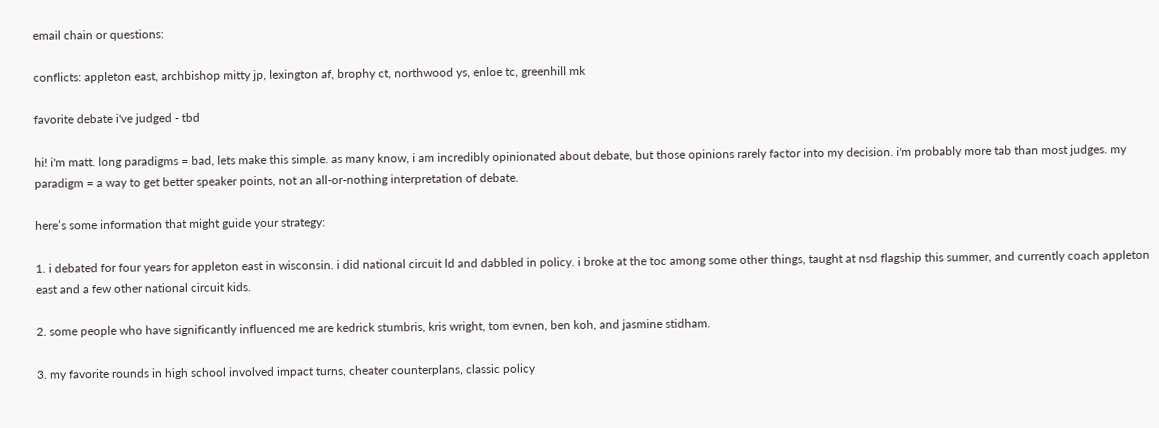email chain or questions:

conflicts: appleton east, archbishop mitty jp, lexington af, brophy ct, northwood ys, enloe tc, greenhill mk

favorite debate i've judged - tbd

hi! i'm matt. long paradigms = bad, lets make this simple. as many know, i am incredibly opinionated about debate, but those opinions rarely factor into my decision. i'm probably more tab than most judges. my paradigm = a way to get better speaker points, not an all-or-nothing interpretation of debate.

here’s some information that might guide your strategy:

1. i debated for four years for appleton east in wisconsin. i did national circuit ld and dabbled in policy. i broke at the toc among some other things, taught at nsd flagship this summer, and currently coach appleton east and a few other national circuit kids.

2. some people who have significantly influenced me are kedrick stumbris, kris wright, tom evnen, ben koh, and jasmine stidham.

3. my favorite rounds in high school involved impact turns, cheater counterplans, classic policy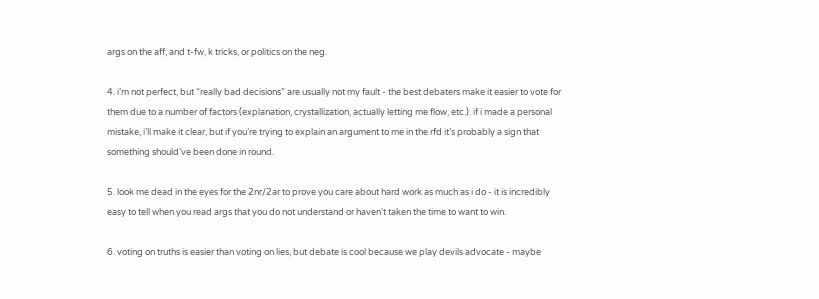args on the aff, and t-fw, k tricks, or politics on the neg.

4. i’m not perfect, but “really bad decisions” are usually not my fault - the best debaters make it easier to vote for them due to a number of factors (explanation, crystallization, actually letting me flow, etc.). if i made a personal mistake, i’ll make it clear, but if you’re trying to explain an argument to me in the rfd it’s probably a sign that something should’ve been done in round.

5. look me dead in the eyes for the 2nr/2ar to prove you care about hard work as much as i do - it is incredibly easy to tell when you read args that you do not understand or haven't taken the time to want to win.

6. voting on truths is easier than voting on lies, but debate is cool because we play devils advocate - maybe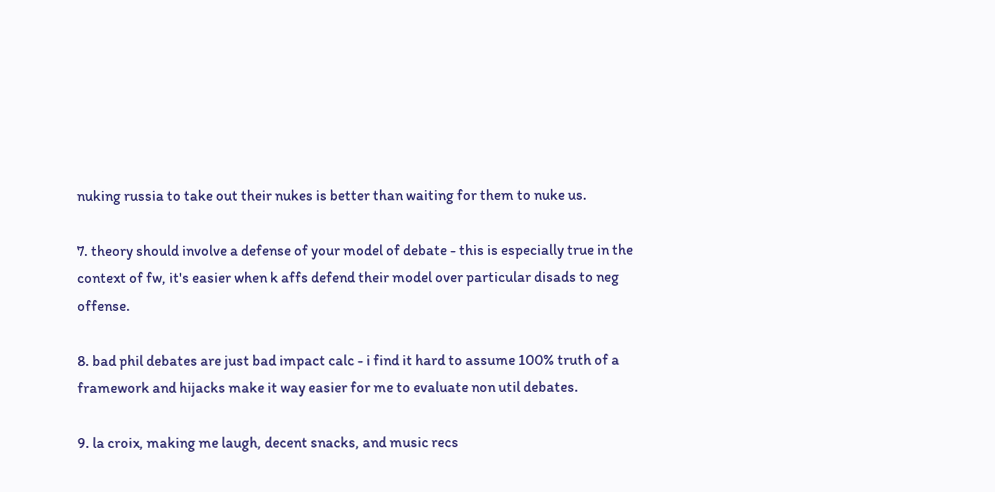nuking russia to take out their nukes is better than waiting for them to nuke us.

7. theory should involve a defense of your model of debate - this is especially true in the context of fw, it's easier when k affs defend their model over particular disads to neg offense.

8. bad phil debates are just bad impact calc - i find it hard to assume 100% truth of a framework and hijacks make it way easier for me to evaluate non util debates.

9. la croix, making me laugh, decent snacks, and music recs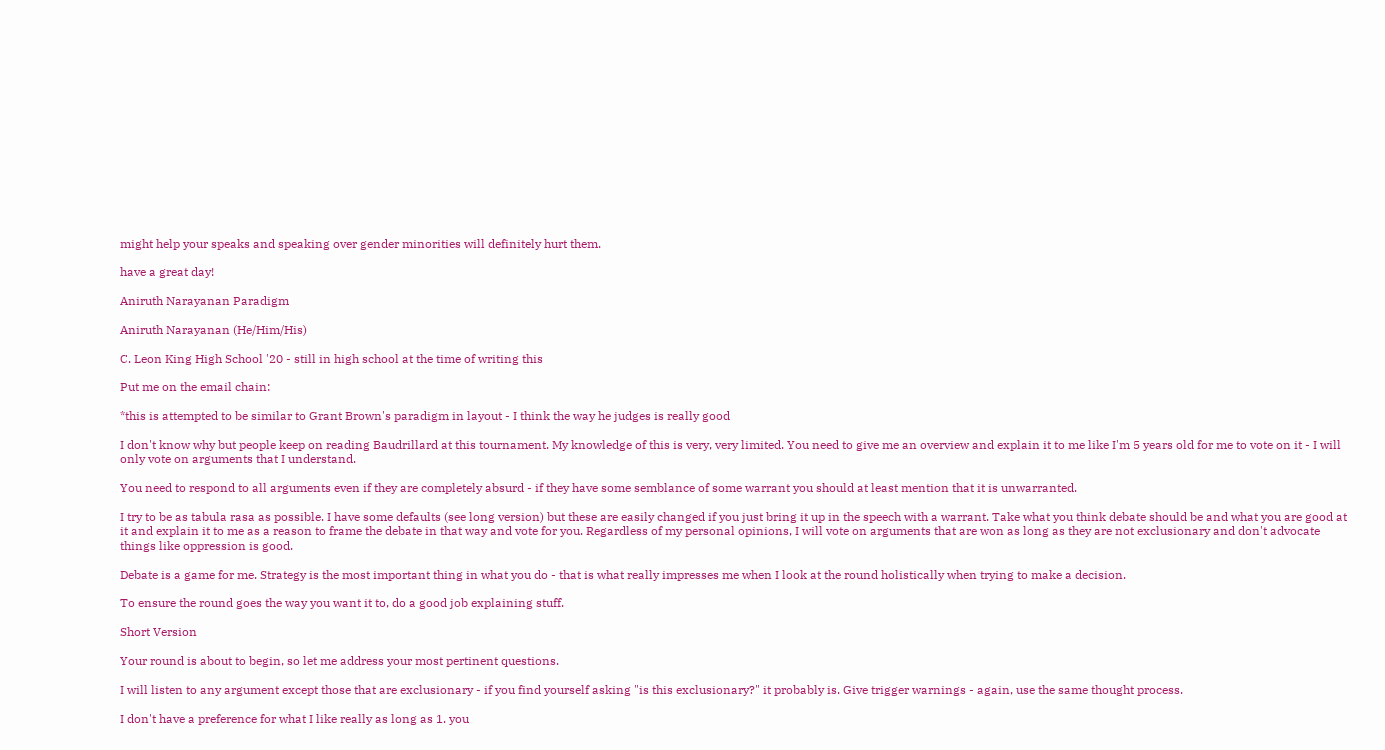might help your speaks and speaking over gender minorities will definitely hurt them.

have a great day!

Aniruth Narayanan Paradigm

Aniruth Narayanan (He/Him/His)

C. Leon King High School '20 - still in high school at the time of writing this

Put me on the email chain:

*this is attempted to be similar to Grant Brown's paradigm in layout - I think the way he judges is really good

I don't know why but people keep on reading Baudrillard at this tournament. My knowledge of this is very, very limited. You need to give me an overview and explain it to me like I'm 5 years old for me to vote on it - I will only vote on arguments that I understand.

You need to respond to all arguments even if they are completely absurd - if they have some semblance of some warrant you should at least mention that it is unwarranted.

I try to be as tabula rasa as possible. I have some defaults (see long version) but these are easily changed if you just bring it up in the speech with a warrant. Take what you think debate should be and what you are good at it and explain it to me as a reason to frame the debate in that way and vote for you. Regardless of my personal opinions, I will vote on arguments that are won as long as they are not exclusionary and don't advocate things like oppression is good.

Debate is a game for me. Strategy is the most important thing in what you do - that is what really impresses me when I look at the round holistically when trying to make a decision.

To ensure the round goes the way you want it to, do a good job explaining stuff.

Short Version

Your round is about to begin, so let me address your most pertinent questions.

I will listen to any argument except those that are exclusionary - if you find yourself asking "is this exclusionary?" it probably is. Give trigger warnings - again, use the same thought process.

I don't have a preference for what I like really as long as 1. you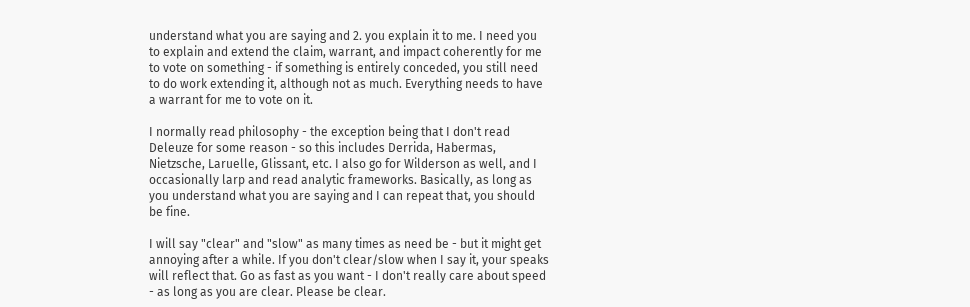understand what you are saying and 2. you explain it to me. I need you to explain and extend the claim, warrant, and impact coherently for me to vote on something - if something is entirely conceded, you still need to do work extending it, although not as much. Everything needs to have a warrant for me to vote on it.

I normally read philosophy - the exception being that I don't read Deleuze for some reason - so this includes Derrida, Habermas, Nietzsche, Laruelle, Glissant, etc. I also go for Wilderson as well, and I occasionally larp and read analytic frameworks. Basically, as long as you understand what you are saying and I can repeat that, you should be fine.

I will say "clear" and "slow" as many times as need be - but it might get annoying after a while. If you don't clear/slow when I say it, your speaks will reflect that. Go as fast as you want - I don't really care about speed - as long as you are clear. Please be clear.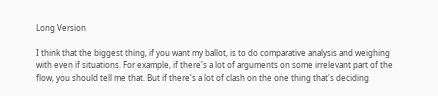Long Version

I think that the biggest thing, if you want my ballot, is to do comparative analysis and weighing with even if situations. For example, if there's a lot of arguments on some irrelevant part of the flow, you should tell me that. But if there's a lot of clash on the one thing that's deciding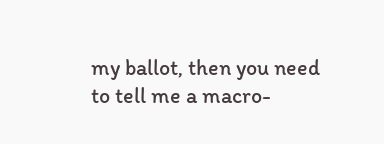my ballot, then you need to tell me a macro-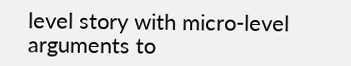level story with micro-level arguments to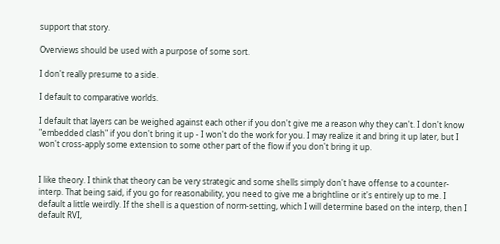support that story.

Overviews should be used with a purpose of some sort.

I don't really presume to a side.

I default to comparative worlds.

I default that layers can be weighed against each other if you don't give me a reason why they can't. I don't know "embedded clash" if you don't bring it up - I won't do the work for you. I may realize it and bring it up later, but I won't cross-apply some extension to some other part of the flow if you don't bring it up.


I like theory. I think that theory can be very strategic and some shells simply don't have offense to a counter-interp. That being said, if you go for reasonability, you need to give me a brightline or it's entirely up to me. I default a little weirdly. If the shell is a question of norm-setting, which I will determine based on the interp, then I default RVI,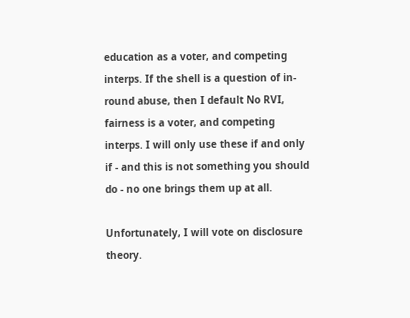education as a voter, and competing interps. If the shell is a question of in-round abuse, then I default No RVI, fairness is a voter, and competing interps. I will only use these if and only if - and this is not something you should do - no one brings them up at all.

Unfortunately, I will vote on disclosure theory.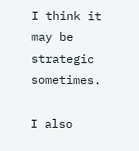I think it may be strategic sometimes.

I also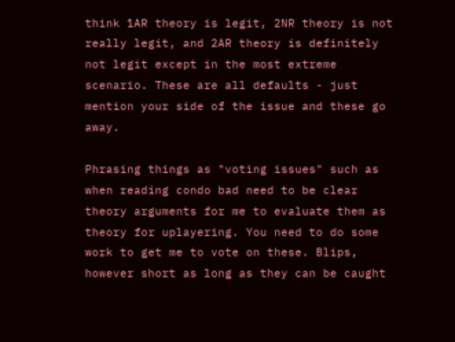think 1AR theory is legit, 2NR theory is not really legit, and 2AR theory is definitely not legit except in the most extreme scenario. These are all defaults - just mention your side of the issue and these go away.

Phrasing things as "voting issues" such as when reading condo bad need to be clear theory arguments for me to evaluate them as theory for uplayering. You need to do some work to get me to vote on these. Blips, however short as long as they can be caught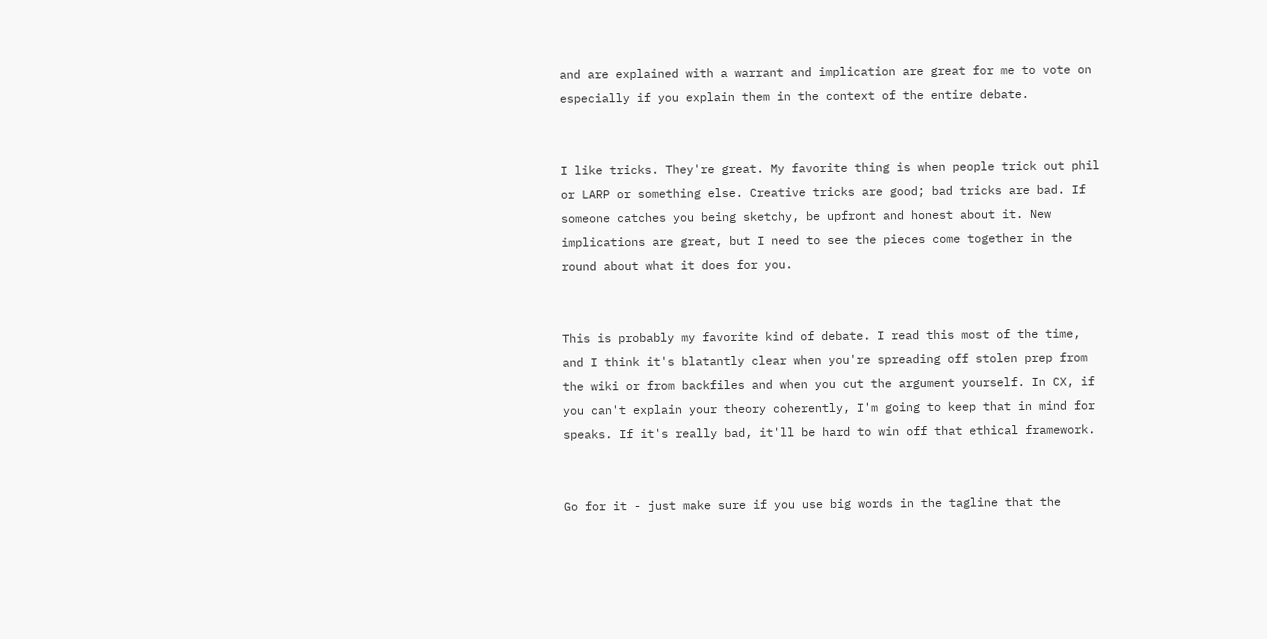and are explained with a warrant and implication are great for me to vote on especially if you explain them in the context of the entire debate.


I like tricks. They're great. My favorite thing is when people trick out phil or LARP or something else. Creative tricks are good; bad tricks are bad. If someone catches you being sketchy, be upfront and honest about it. New implications are great, but I need to see the pieces come together in the round about what it does for you.


This is probably my favorite kind of debate. I read this most of the time, and I think it's blatantly clear when you're spreading off stolen prep from the wiki or from backfiles and when you cut the argument yourself. In CX, if you can't explain your theory coherently, I'm going to keep that in mind for speaks. If it's really bad, it'll be hard to win off that ethical framework.


Go for it - just make sure if you use big words in the tagline that the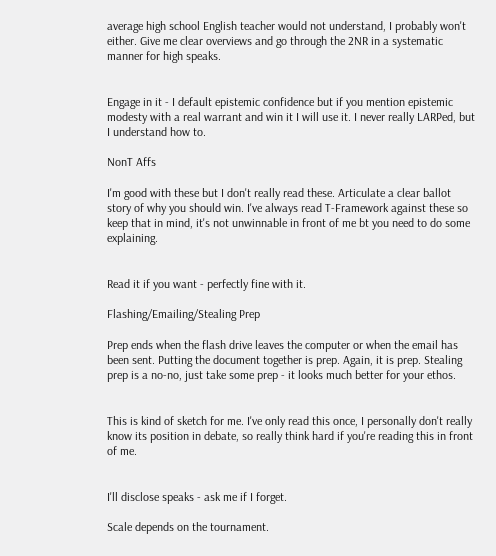average high school English teacher would not understand, I probably won't either. Give me clear overviews and go through the 2NR in a systematic manner for high speaks.


Engage in it - I default epistemic confidence but if you mention epistemic modesty with a real warrant and win it I will use it. I never really LARPed, but I understand how to.

NonT Affs

I'm good with these but I don't really read these. Articulate a clear ballot story of why you should win. I've always read T-Framework against these so keep that in mind, it's not unwinnable in front of me bt you need to do some explaining.


Read it if you want - perfectly fine with it.

Flashing/Emailing/Stealing Prep

Prep ends when the flash drive leaves the computer or when the email has been sent. Putting the document together is prep. Again, it is prep. Stealing prep is a no-no, just take some prep - it looks much better for your ethos.


This is kind of sketch for me. I've only read this once, I personally don't really know its position in debate, so really think hard if you're reading this in front of me.


I'll disclose speaks - ask me if I forget.

Scale depends on the tournament.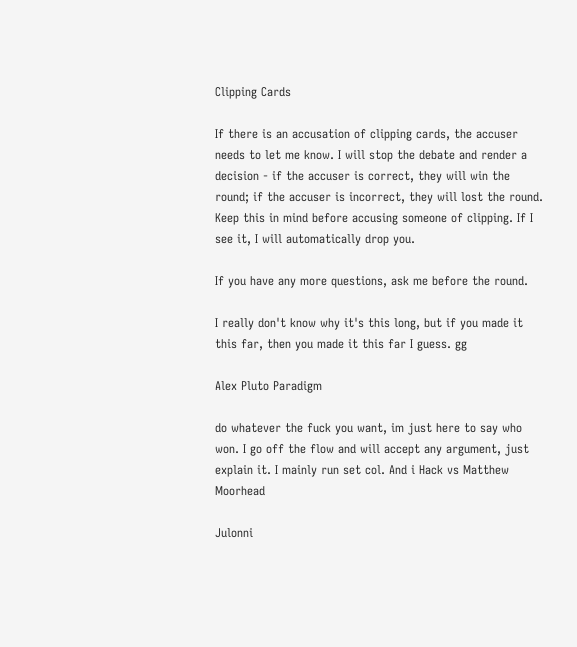Clipping Cards

If there is an accusation of clipping cards, the accuser needs to let me know. I will stop the debate and render a decision - if the accuser is correct, they will win the round; if the accuser is incorrect, they will lost the round. Keep this in mind before accusing someone of clipping. If I see it, I will automatically drop you.

If you have any more questions, ask me before the round.

I really don't know why it's this long, but if you made it this far, then you made it this far I guess. gg

Alex Pluto Paradigm

do whatever the fuck you want, im just here to say who won. I go off the flow and will accept any argument, just explain it. I mainly run set col. And i Hack vs Matthew Moorhead

Julonni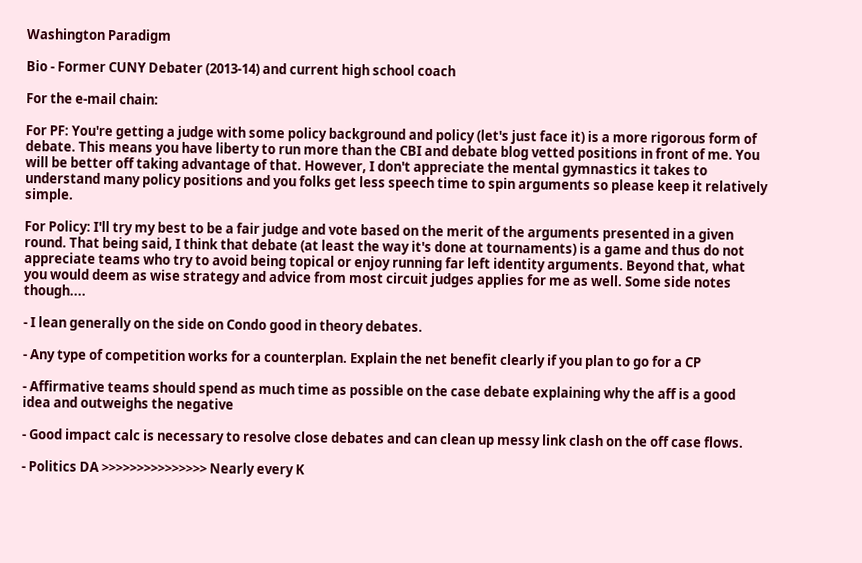Washington Paradigm

Bio - Former CUNY Debater (2013-14) and current high school coach

For the e-mail chain:

For PF: You're getting a judge with some policy background and policy (let's just face it) is a more rigorous form of debate. This means you have liberty to run more than the CBI and debate blog vetted positions in front of me. You will be better off taking advantage of that. However, I don't appreciate the mental gymnastics it takes to understand many policy positions and you folks get less speech time to spin arguments so please keep it relatively simple.

For Policy: I'll try my best to be a fair judge and vote based on the merit of the arguments presented in a given round. That being said, I think that debate (at least the way it's done at tournaments) is a game and thus do not appreciate teams who try to avoid being topical or enjoy running far left identity arguments. Beyond that, what you would deem as wise strategy and advice from most circuit judges applies for me as well. Some side notes though....

- I lean generally on the side on Condo good in theory debates.

- Any type of competition works for a counterplan. Explain the net benefit clearly if you plan to go for a CP

- Affirmative teams should spend as much time as possible on the case debate explaining why the aff is a good idea and outweighs the negative

- Good impact calc is necessary to resolve close debates and can clean up messy link clash on the off case flows.

- Politics DA >>>>>>>>>>>>>>> Nearly every K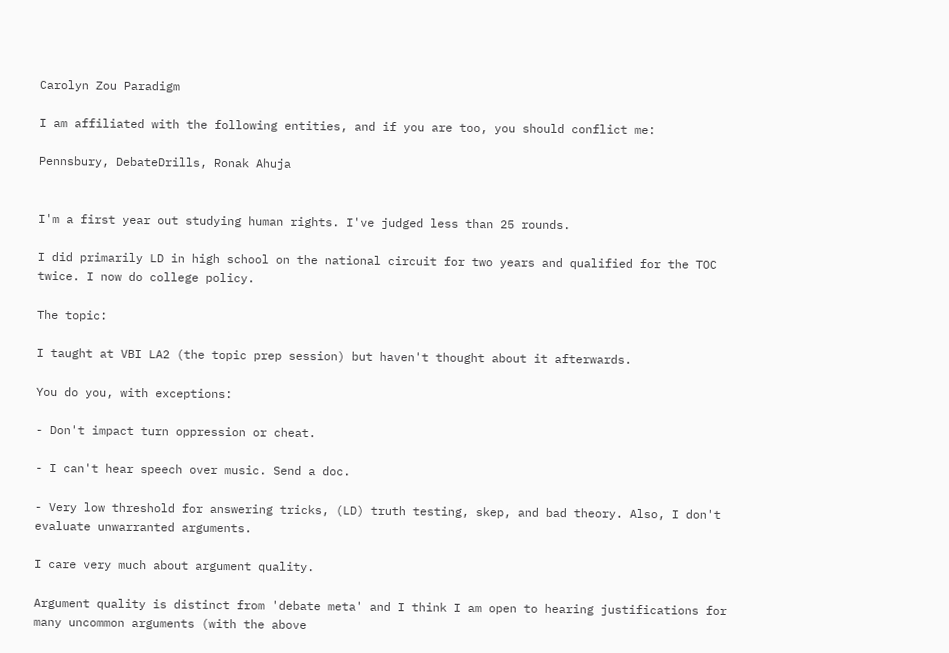Carolyn Zou Paradigm

I am affiliated with the following entities, and if you are too, you should conflict me:

Pennsbury, DebateDrills, Ronak Ahuja


I'm a first year out studying human rights. I've judged less than 25 rounds.

I did primarily LD in high school on the national circuit for two years and qualified for the TOC twice. I now do college policy.

The topic:

I taught at VBI LA2 (the topic prep session) but haven't thought about it afterwards.

You do you, with exceptions:

- Don't impact turn oppression or cheat.

- I can't hear speech over music. Send a doc.

- Very low threshold for answering tricks, (LD) truth testing, skep, and bad theory. Also, I don't evaluate unwarranted arguments.

I care very much about argument quality.

Argument quality is distinct from 'debate meta' and I think I am open to hearing justifications for many uncommon arguments (with the above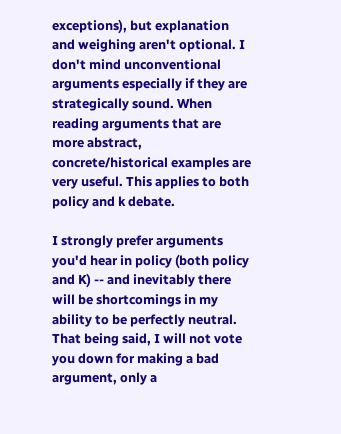exceptions), but explanation and weighing aren't optional. I don't mind unconventional arguments especially if they are strategically sound. When reading arguments that are more abstract, concrete/historical examples are very useful. This applies to both policy and k debate.

I strongly prefer arguments you'd hear in policy (both policy and K) -- and inevitably there will be shortcomings in my ability to be perfectly neutral. That being said, I will not vote you down for making a bad argument, only a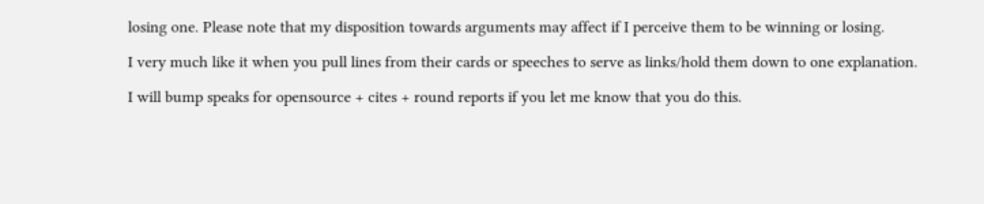losing one. Please note that my disposition towards arguments may affect if I perceive them to be winning or losing.

I very much like it when you pull lines from their cards or speeches to serve as links/hold them down to one explanation.

I will bump speaks for opensource + cites + round reports if you let me know that you do this.